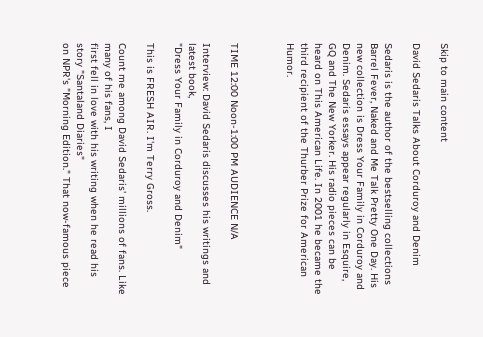Skip to main content

David Sedaris Talks About Corduroy and Denim

Sedaris is the author of the bestselling collections Barrel Fever, Naked and Me Talk Pretty One Day. His new collection is Dress Your Family in Corduroy and Denim. Sedaris essays appear regularly in Esquire, GQ and The New Yorker. His radio pieces can be heard on This American Life. In 2001 he became the third recipient of the Thurber Prize for American Humor.



TIME 12:00 Noon-1:00 PM AUDIENCE N/A

Interview: David Sedaris discusses his writings and latest book,
"Dress Your Family in Corduroy and Denim"

This is FRESH AIR. I'm Terry Gross.

Count me among David Sedaris' millions of fans. Like many of his fans, I
first fell in love with his writing when he read his story "Santaland Diaries"
on NPR's "Morning Edition." That now-famous piece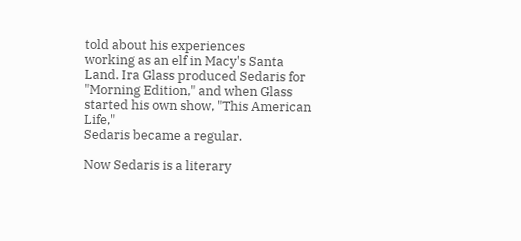told about his experiences
working as an elf in Macy's Santa Land. Ira Glass produced Sedaris for
"Morning Edition," and when Glass started his own show, "This American Life,"
Sedaris became a regular.

Now Sedaris is a literary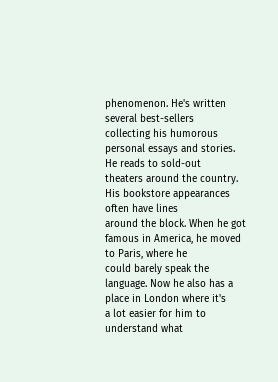phenomenon. He's written several best-sellers
collecting his humorous personal essays and stories. He reads to sold-out
theaters around the country. His bookstore appearances often have lines
around the block. When he got famous in America, he moved to Paris, where he
could barely speak the language. Now he also has a place in London where it's
a lot easier for him to understand what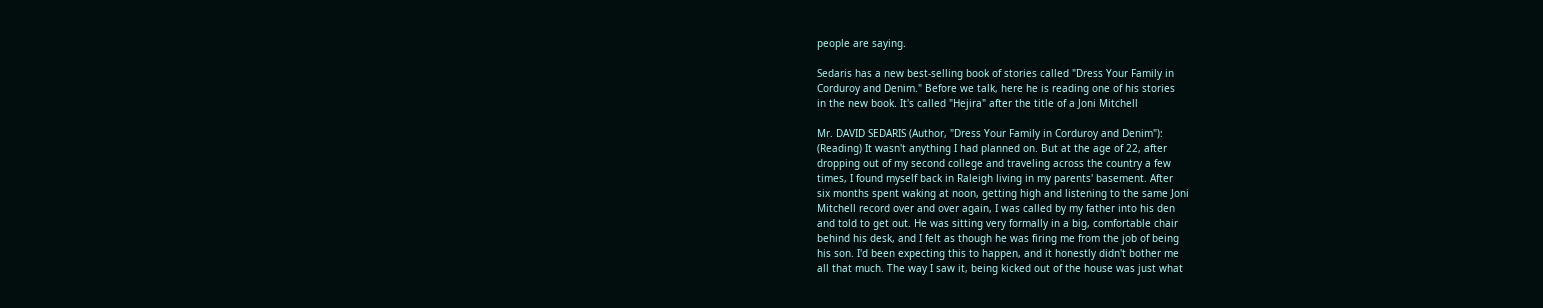people are saying.

Sedaris has a new best-selling book of stories called "Dress Your Family in
Corduroy and Denim." Before we talk, here he is reading one of his stories
in the new book. It's called "Hejira" after the title of a Joni Mitchell

Mr. DAVID SEDARIS (Author, "Dress Your Family in Corduroy and Denim"):
(Reading) It wasn't anything I had planned on. But at the age of 22, after
dropping out of my second college and traveling across the country a few
times, I found myself back in Raleigh living in my parents' basement. After
six months spent waking at noon, getting high and listening to the same Joni
Mitchell record over and over again, I was called by my father into his den
and told to get out. He was sitting very formally in a big, comfortable chair
behind his desk, and I felt as though he was firing me from the job of being
his son. I'd been expecting this to happen, and it honestly didn't bother me
all that much. The way I saw it, being kicked out of the house was just what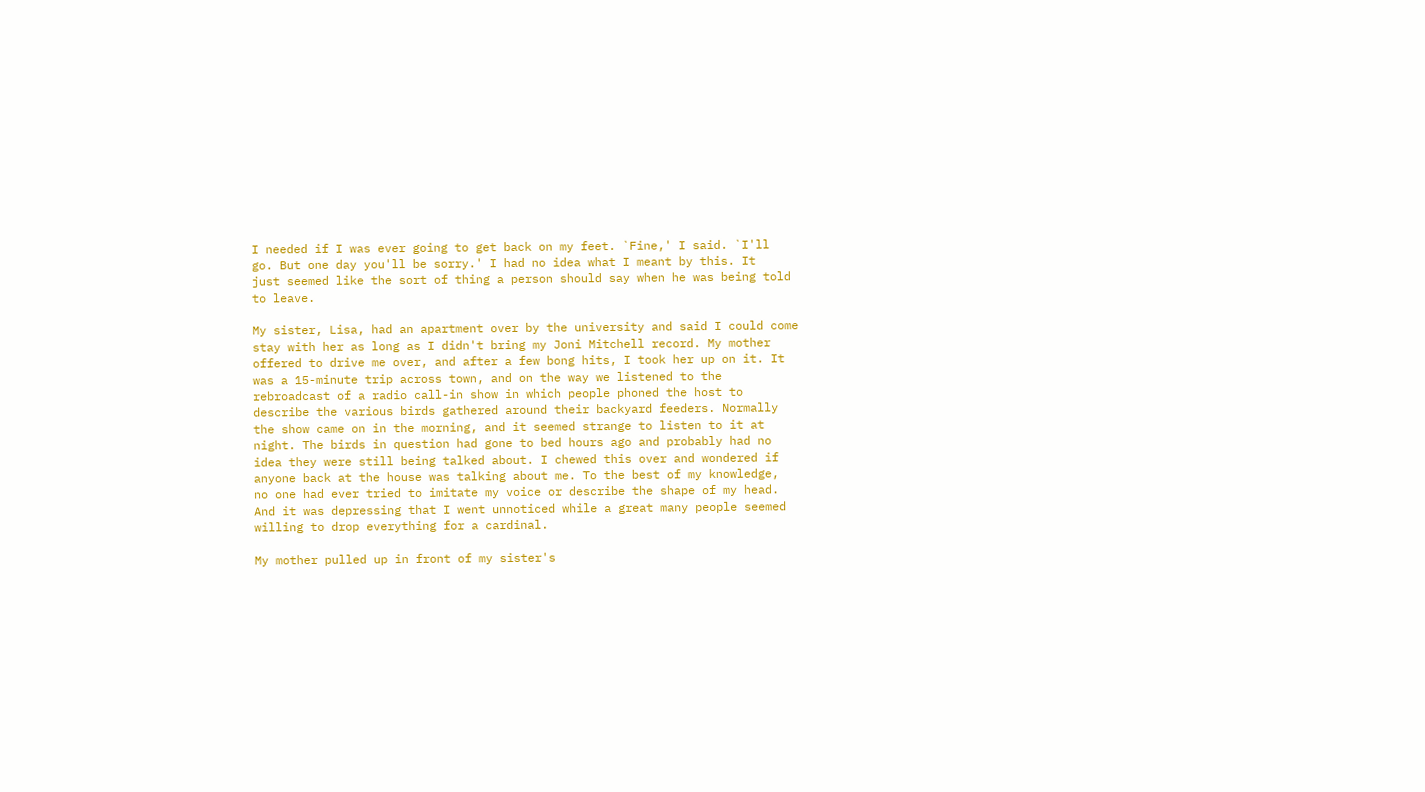I needed if I was ever going to get back on my feet. `Fine,' I said. `I'll
go. But one day you'll be sorry.' I had no idea what I meant by this. It
just seemed like the sort of thing a person should say when he was being told
to leave.

My sister, Lisa, had an apartment over by the university and said I could come
stay with her as long as I didn't bring my Joni Mitchell record. My mother
offered to drive me over, and after a few bong hits, I took her up on it. It
was a 15-minute trip across town, and on the way we listened to the
rebroadcast of a radio call-in show in which people phoned the host to
describe the various birds gathered around their backyard feeders. Normally
the show came on in the morning, and it seemed strange to listen to it at
night. The birds in question had gone to bed hours ago and probably had no
idea they were still being talked about. I chewed this over and wondered if
anyone back at the house was talking about me. To the best of my knowledge,
no one had ever tried to imitate my voice or describe the shape of my head.
And it was depressing that I went unnoticed while a great many people seemed
willing to drop everything for a cardinal.

My mother pulled up in front of my sister's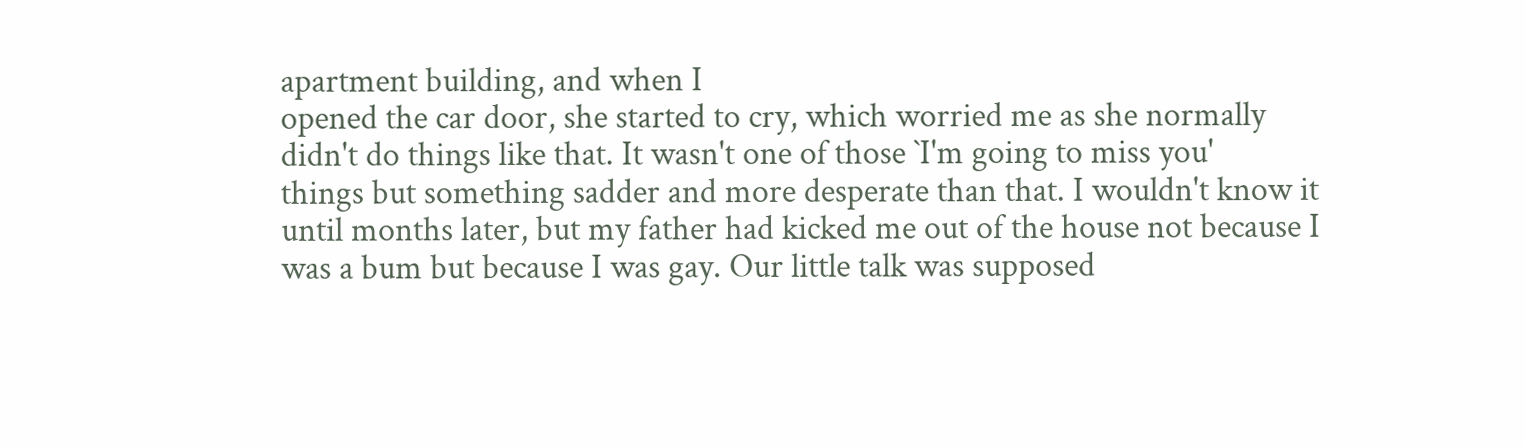apartment building, and when I
opened the car door, she started to cry, which worried me as she normally
didn't do things like that. It wasn't one of those `I'm going to miss you'
things but something sadder and more desperate than that. I wouldn't know it
until months later, but my father had kicked me out of the house not because I
was a bum but because I was gay. Our little talk was supposed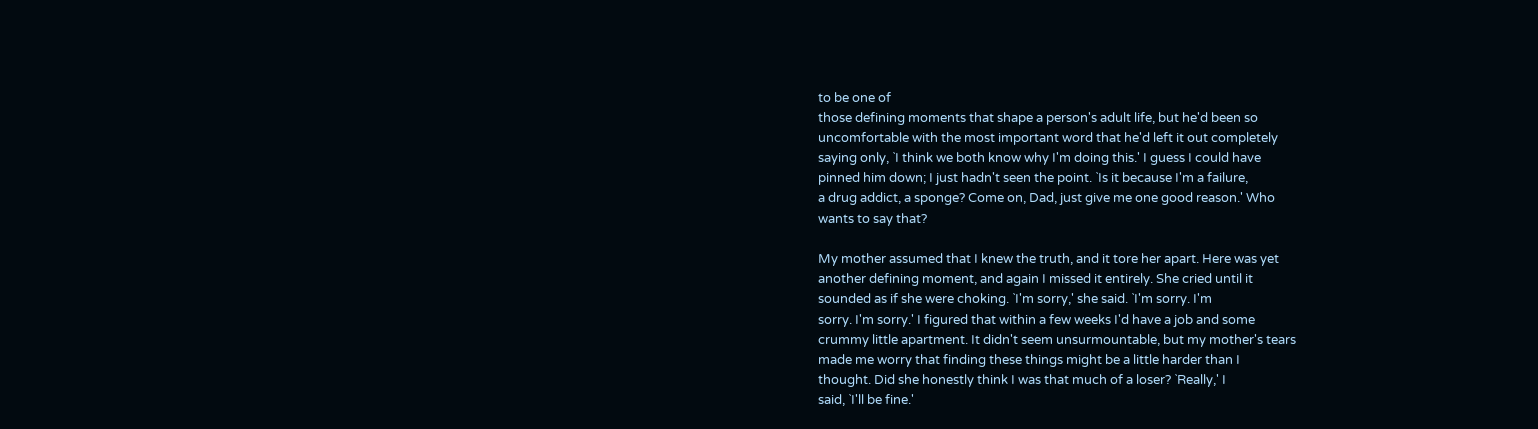to be one of
those defining moments that shape a person's adult life, but he'd been so
uncomfortable with the most important word that he'd left it out completely
saying only, `I think we both know why I'm doing this.' I guess I could have
pinned him down; I just hadn't seen the point. `Is it because I'm a failure,
a drug addict, a sponge? Come on, Dad, just give me one good reason.' Who
wants to say that?

My mother assumed that I knew the truth, and it tore her apart. Here was yet
another defining moment, and again I missed it entirely. She cried until it
sounded as if she were choking. `I'm sorry,' she said. `I'm sorry. I'm
sorry. I'm sorry.' I figured that within a few weeks I'd have a job and some
crummy little apartment. It didn't seem unsurmountable, but my mother's tears
made me worry that finding these things might be a little harder than I
thought. Did she honestly think I was that much of a loser? `Really,' I
said, `I'll be fine.'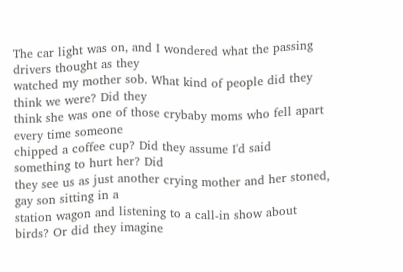The car light was on, and I wondered what the passing drivers thought as they
watched my mother sob. What kind of people did they think we were? Did they
think she was one of those crybaby moms who fell apart every time someone
chipped a coffee cup? Did they assume I'd said something to hurt her? Did
they see us as just another crying mother and her stoned, gay son sitting in a
station wagon and listening to a call-in show about birds? Or did they imagine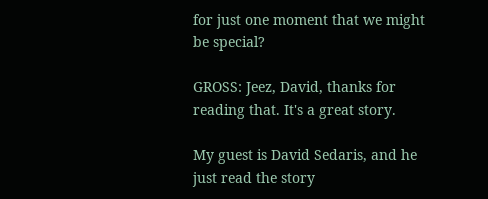for just one moment that we might be special?

GROSS: Jeez, David, thanks for reading that. It's a great story.

My guest is David Sedaris, and he just read the story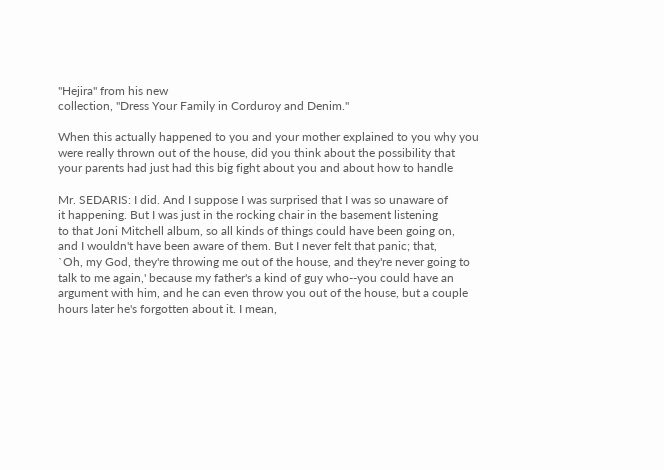"Hejira" from his new
collection, "Dress Your Family in Corduroy and Denim."

When this actually happened to you and your mother explained to you why you
were really thrown out of the house, did you think about the possibility that
your parents had just had this big fight about you and about how to handle

Mr. SEDARIS: I did. And I suppose I was surprised that I was so unaware of
it happening. But I was just in the rocking chair in the basement listening
to that Joni Mitchell album, so all kinds of things could have been going on,
and I wouldn't have been aware of them. But I never felt that panic; that,
`Oh, my God, they're throwing me out of the house, and they're never going to
talk to me again,' because my father's a kind of guy who--you could have an
argument with him, and he can even throw you out of the house, but a couple
hours later he's forgotten about it. I mean,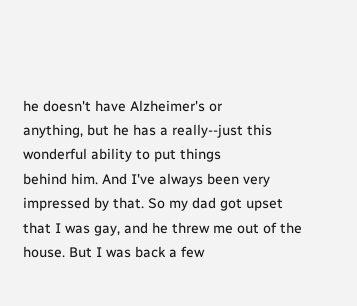he doesn't have Alzheimer's or
anything, but he has a really--just this wonderful ability to put things
behind him. And I've always been very impressed by that. So my dad got upset
that I was gay, and he threw me out of the house. But I was back a few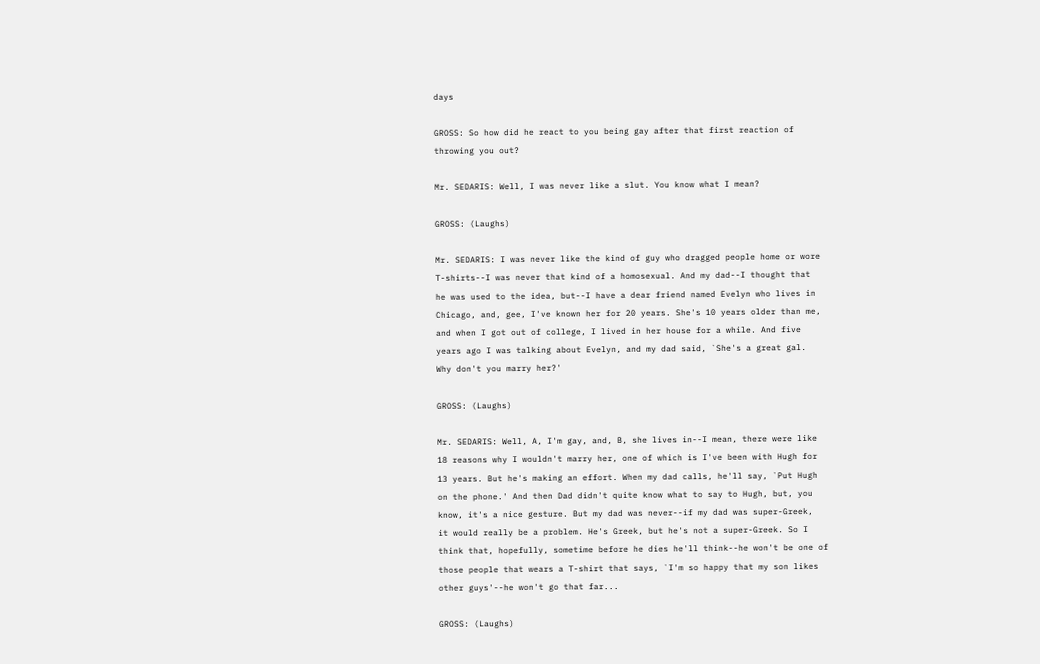days

GROSS: So how did he react to you being gay after that first reaction of
throwing you out?

Mr. SEDARIS: Well, I was never like a slut. You know what I mean?

GROSS: (Laughs)

Mr. SEDARIS: I was never like the kind of guy who dragged people home or wore
T-shirts--I was never that kind of a homosexual. And my dad--I thought that
he was used to the idea, but--I have a dear friend named Evelyn who lives in
Chicago, and, gee, I've known her for 20 years. She's 10 years older than me,
and when I got out of college, I lived in her house for a while. And five
years ago I was talking about Evelyn, and my dad said, `She's a great gal.
Why don't you marry her?'

GROSS: (Laughs)

Mr. SEDARIS: Well, A, I'm gay, and, B, she lives in--I mean, there were like
18 reasons why I wouldn't marry her, one of which is I've been with Hugh for
13 years. But he's making an effort. When my dad calls, he'll say, `Put Hugh
on the phone.' And then Dad didn't quite know what to say to Hugh, but, you
know, it's a nice gesture. But my dad was never--if my dad was super-Greek,
it would really be a problem. He's Greek, but he's not a super-Greek. So I
think that, hopefully, sometime before he dies he'll think--he won't be one of
those people that wears a T-shirt that says, `I'm so happy that my son likes
other guys'--he won't go that far...

GROSS: (Laughs)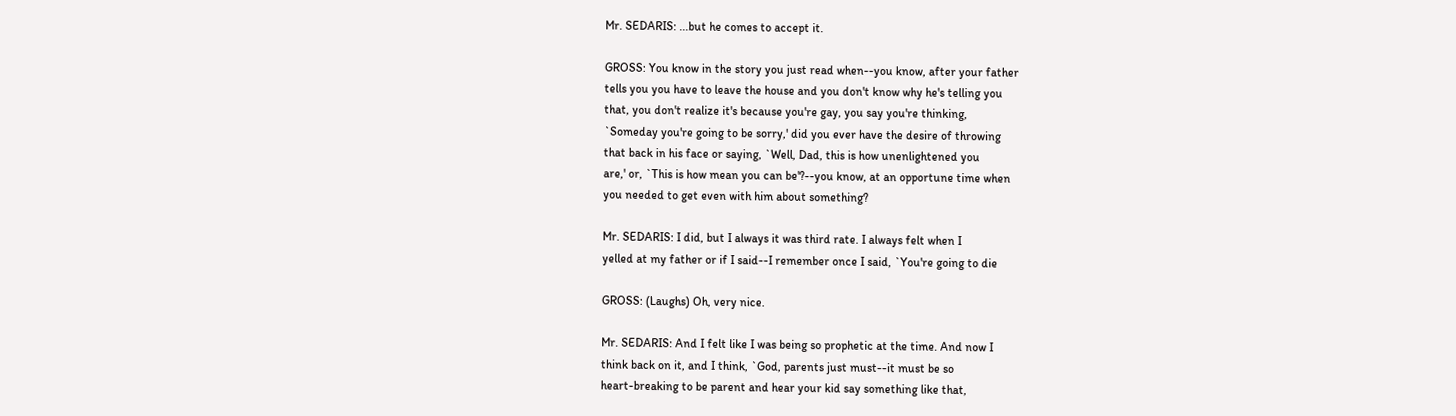Mr. SEDARIS: ...but he comes to accept it.

GROSS: You know in the story you just read when--you know, after your father
tells you you have to leave the house and you don't know why he's telling you
that, you don't realize it's because you're gay, you say you're thinking,
`Someday you're going to be sorry,' did you ever have the desire of throwing
that back in his face or saying, `Well, Dad, this is how unenlightened you
are,' or, `This is how mean you can be'?--you know, at an opportune time when
you needed to get even with him about something?

Mr. SEDARIS: I did, but I always it was third rate. I always felt when I
yelled at my father or if I said--I remember once I said, `You're going to die

GROSS: (Laughs) Oh, very nice.

Mr. SEDARIS: And I felt like I was being so prophetic at the time. And now I
think back on it, and I think, `God, parents just must--it must be so
heart-breaking to be parent and hear your kid say something like that,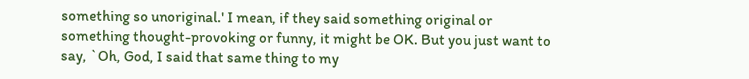something so unoriginal.' I mean, if they said something original or
something thought-provoking or funny, it might be OK. But you just want to
say, `Oh, God, I said that same thing to my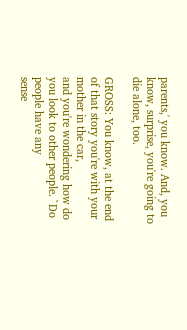parents,' you know. And, you
know, surprise, you're going to die alone, too.

GROSS: You know, at the end of that story you're with your mother in the car,
and you're wondering how do you look to other people. `Do people have any
sense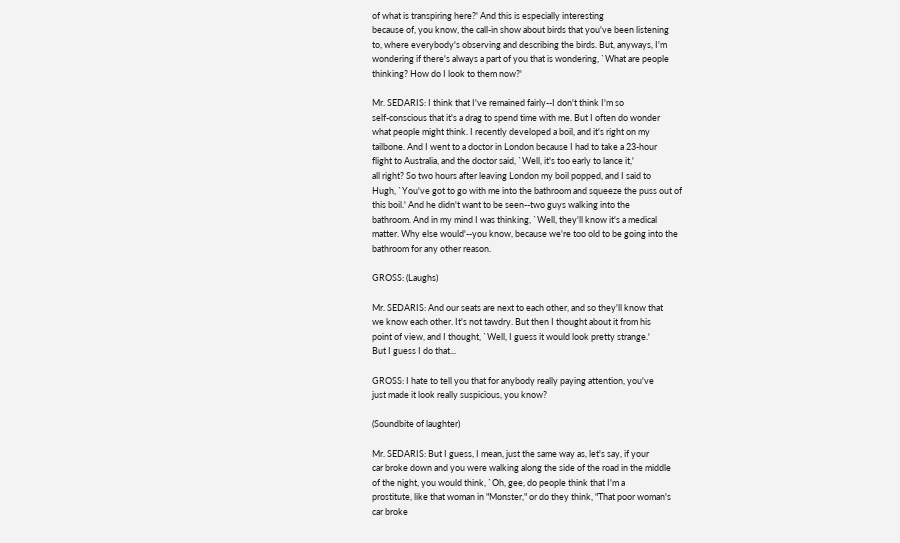of what is transpiring here?' And this is especially interesting
because of, you know, the call-in show about birds that you've been listening
to, where everybody's observing and describing the birds. But, anyways, I'm
wondering if there's always a part of you that is wondering, `What are people
thinking? How do I look to them now?'

Mr. SEDARIS: I think that I've remained fairly--I don't think I'm so
self-conscious that it's a drag to spend time with me. But I often do wonder
what people might think. I recently developed a boil, and it's right on my
tailbone. And I went to a doctor in London because I had to take a 23-hour
flight to Australia, and the doctor said, `Well, it's too early to lance it,'
all right? So two hours after leaving London my boil popped, and I said to
Hugh, `You've got to go with me into the bathroom and squeeze the puss out of
this boil.' And he didn't want to be seen--two guys walking into the
bathroom. And in my mind I was thinking, `Well, they'll know it's a medical
matter. Why else would'--you know, because we're too old to be going into the
bathroom for any other reason.

GROSS: (Laughs)

Mr. SEDARIS: And our seats are next to each other, and so they'll know that
we know each other. It's not tawdry. But then I thought about it from his
point of view, and I thought, `Well, I guess it would look pretty strange.'
But I guess I do that...

GROSS: I hate to tell you that for anybody really paying attention, you've
just made it look really suspicious, you know?

(Soundbite of laughter)

Mr. SEDARIS: But I guess, I mean, just the same way as, let's say, if your
car broke down and you were walking along the side of the road in the middle
of the night, you would think, `Oh, gee, do people think that I'm a
prostitute, like that woman in "Monster," or do they think, "That poor woman's
car broke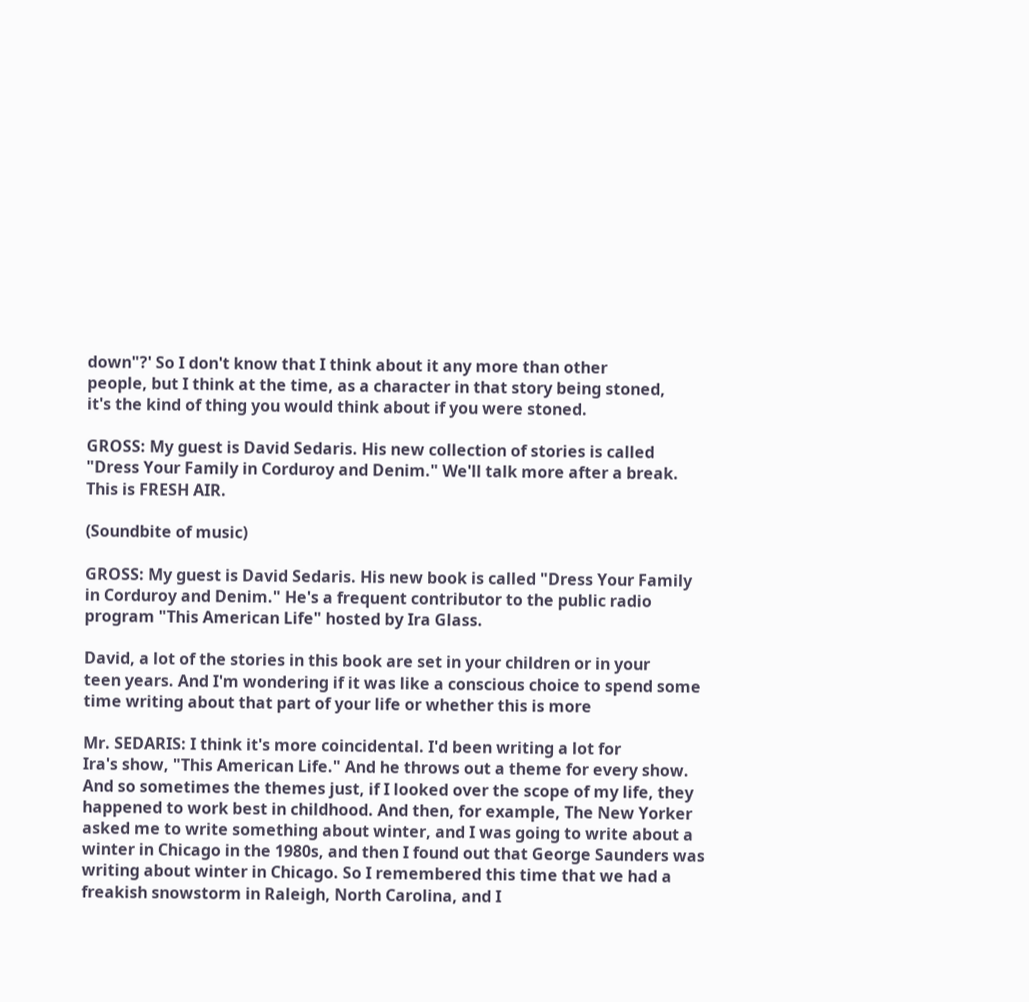down"?' So I don't know that I think about it any more than other
people, but I think at the time, as a character in that story being stoned,
it's the kind of thing you would think about if you were stoned.

GROSS: My guest is David Sedaris. His new collection of stories is called
"Dress Your Family in Corduroy and Denim." We'll talk more after a break.
This is FRESH AIR.

(Soundbite of music)

GROSS: My guest is David Sedaris. His new book is called "Dress Your Family
in Corduroy and Denim." He's a frequent contributor to the public radio
program "This American Life" hosted by Ira Glass.

David, a lot of the stories in this book are set in your children or in your
teen years. And I'm wondering if it was like a conscious choice to spend some
time writing about that part of your life or whether this is more

Mr. SEDARIS: I think it's more coincidental. I'd been writing a lot for
Ira's show, "This American Life." And he throws out a theme for every show.
And so sometimes the themes just, if I looked over the scope of my life, they
happened to work best in childhood. And then, for example, The New Yorker
asked me to write something about winter, and I was going to write about a
winter in Chicago in the 1980s, and then I found out that George Saunders was
writing about winter in Chicago. So I remembered this time that we had a
freakish snowstorm in Raleigh, North Carolina, and I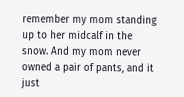remember my mom standing
up to her midcalf in the snow. And my mom never owned a pair of pants, and it
just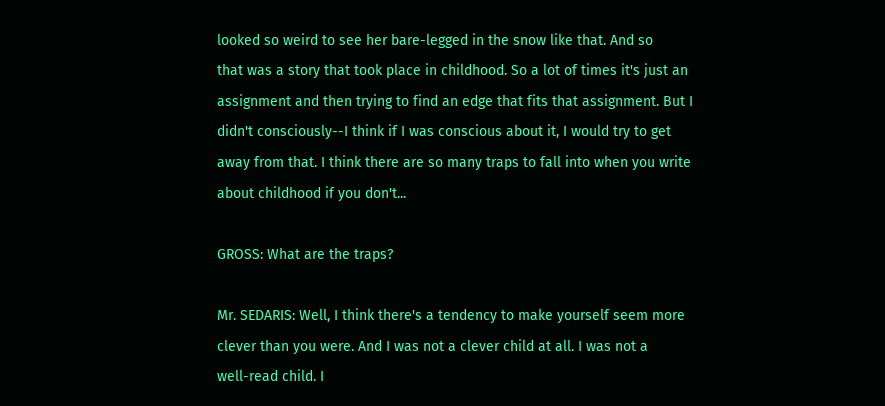looked so weird to see her bare-legged in the snow like that. And so
that was a story that took place in childhood. So a lot of times it's just an
assignment and then trying to find an edge that fits that assignment. But I
didn't consciously--I think if I was conscious about it, I would try to get
away from that. I think there are so many traps to fall into when you write
about childhood if you don't...

GROSS: What are the traps?

Mr. SEDARIS: Well, I think there's a tendency to make yourself seem more
clever than you were. And I was not a clever child at all. I was not a
well-read child. I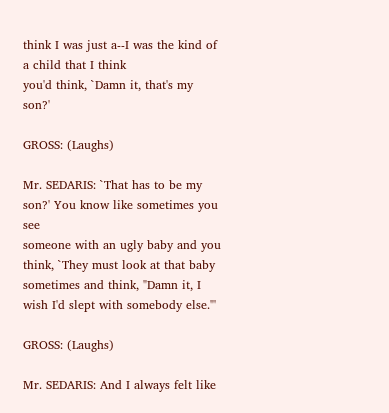think I was just a--I was the kind of a child that I think
you'd think, `Damn it, that's my son?'

GROSS: (Laughs)

Mr. SEDARIS: `That has to be my son?' You know like sometimes you see
someone with an ugly baby and you think, `They must look at that baby
sometimes and think, "Damn it, I wish I'd slept with somebody else."'

GROSS: (Laughs)

Mr. SEDARIS: And I always felt like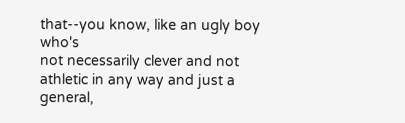that--you know, like an ugly boy who's
not necessarily clever and not athletic in any way and just a general,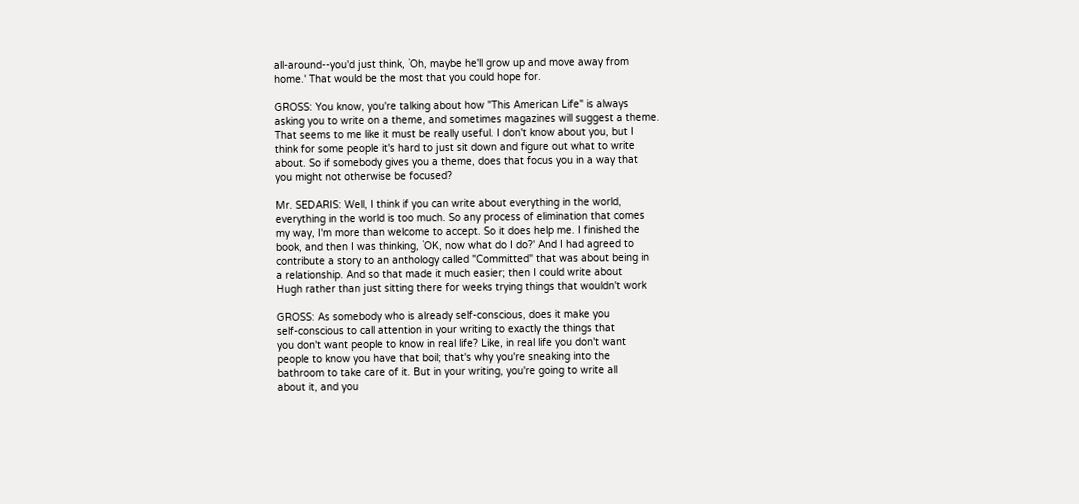all-around--you'd just think, `Oh, maybe he'll grow up and move away from
home.' That would be the most that you could hope for.

GROSS: You know, you're talking about how "This American Life" is always
asking you to write on a theme, and sometimes magazines will suggest a theme.
That seems to me like it must be really useful. I don't know about you, but I
think for some people it's hard to just sit down and figure out what to write
about. So if somebody gives you a theme, does that focus you in a way that
you might not otherwise be focused?

Mr. SEDARIS: Well, I think if you can write about everything in the world,
everything in the world is too much. So any process of elimination that comes
my way, I'm more than welcome to accept. So it does help me. I finished the
book, and then I was thinking, `OK, now what do I do?' And I had agreed to
contribute a story to an anthology called "Committed" that was about being in
a relationship. And so that made it much easier; then I could write about
Hugh rather than just sitting there for weeks trying things that wouldn't work

GROSS: As somebody who is already self-conscious, does it make you
self-conscious to call attention in your writing to exactly the things that
you don't want people to know in real life? Like, in real life you don't want
people to know you have that boil; that's why you're sneaking into the
bathroom to take care of it. But in your writing, you're going to write all
about it, and you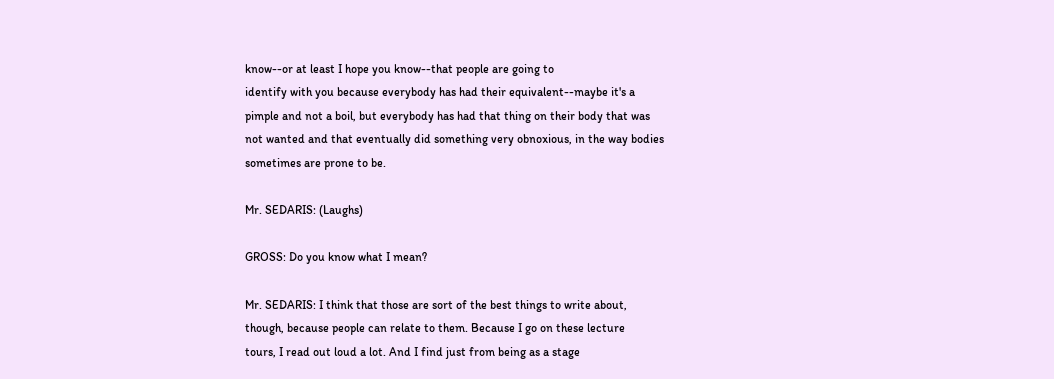know--or at least I hope you know--that people are going to
identify with you because everybody has had their equivalent--maybe it's a
pimple and not a boil, but everybody has had that thing on their body that was
not wanted and that eventually did something very obnoxious, in the way bodies
sometimes are prone to be.

Mr. SEDARIS: (Laughs)

GROSS: Do you know what I mean?

Mr. SEDARIS: I think that those are sort of the best things to write about,
though, because people can relate to them. Because I go on these lecture
tours, I read out loud a lot. And I find just from being as a stage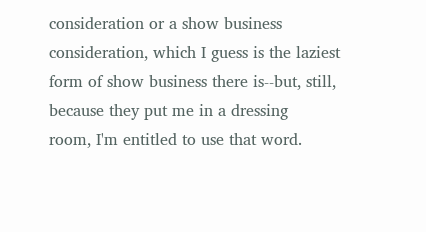consideration or a show business consideration, which I guess is the laziest
form of show business there is--but, still, because they put me in a dressing
room, I'm entitled to use that word.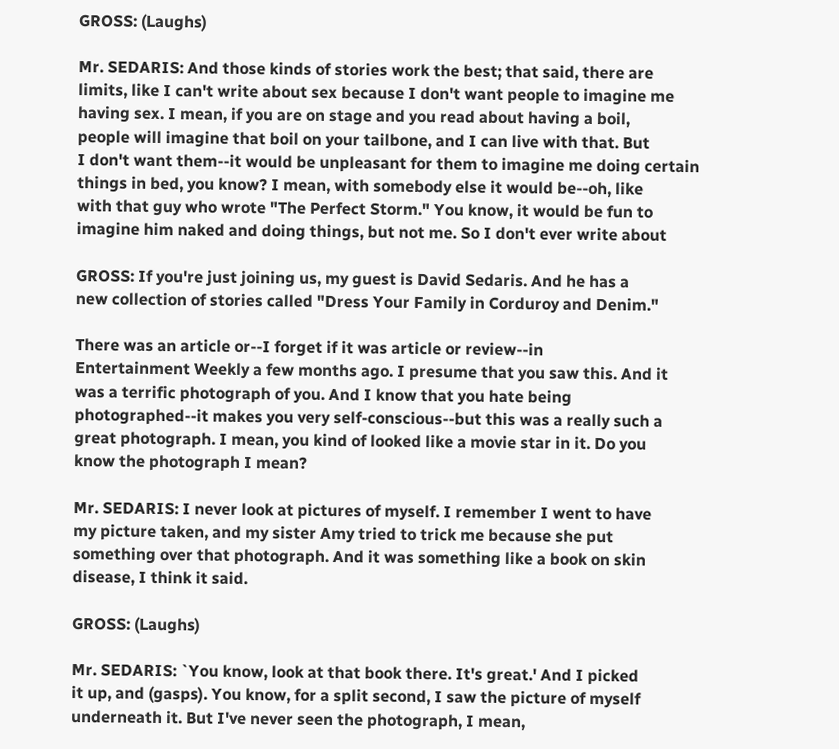GROSS: (Laughs)

Mr. SEDARIS: And those kinds of stories work the best; that said, there are
limits, like I can't write about sex because I don't want people to imagine me
having sex. I mean, if you are on stage and you read about having a boil,
people will imagine that boil on your tailbone, and I can live with that. But
I don't want them--it would be unpleasant for them to imagine me doing certain
things in bed, you know? I mean, with somebody else it would be--oh, like
with that guy who wrote "The Perfect Storm." You know, it would be fun to
imagine him naked and doing things, but not me. So I don't ever write about

GROSS: If you're just joining us, my guest is David Sedaris. And he has a
new collection of stories called "Dress Your Family in Corduroy and Denim."

There was an article or--I forget if it was article or review--in
Entertainment Weekly a few months ago. I presume that you saw this. And it
was a terrific photograph of you. And I know that you hate being
photographed--it makes you very self-conscious--but this was a really such a
great photograph. I mean, you kind of looked like a movie star in it. Do you
know the photograph I mean?

Mr. SEDARIS: I never look at pictures of myself. I remember I went to have
my picture taken, and my sister Amy tried to trick me because she put
something over that photograph. And it was something like a book on skin
disease, I think it said.

GROSS: (Laughs)

Mr. SEDARIS: `You know, look at that book there. It's great.' And I picked
it up, and (gasps). You know, for a split second, I saw the picture of myself
underneath it. But I've never seen the photograph, I mean,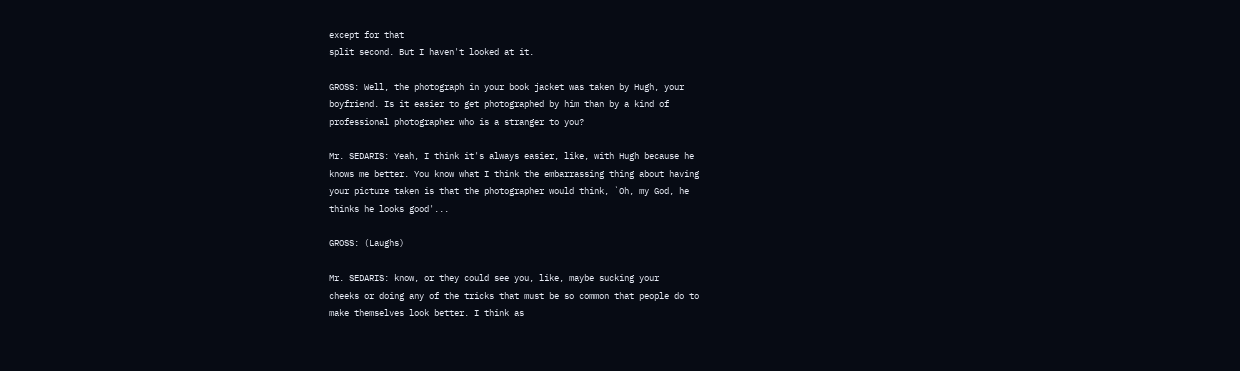except for that
split second. But I haven't looked at it.

GROSS: Well, the photograph in your book jacket was taken by Hugh, your
boyfriend. Is it easier to get photographed by him than by a kind of
professional photographer who is a stranger to you?

Mr. SEDARIS: Yeah, I think it's always easier, like, with Hugh because he
knows me better. You know what I think the embarrassing thing about having
your picture taken is that the photographer would think, `Oh, my God, he
thinks he looks good'...

GROSS: (Laughs)

Mr. SEDARIS: know, or they could see you, like, maybe sucking your
cheeks or doing any of the tricks that must be so common that people do to
make themselves look better. I think as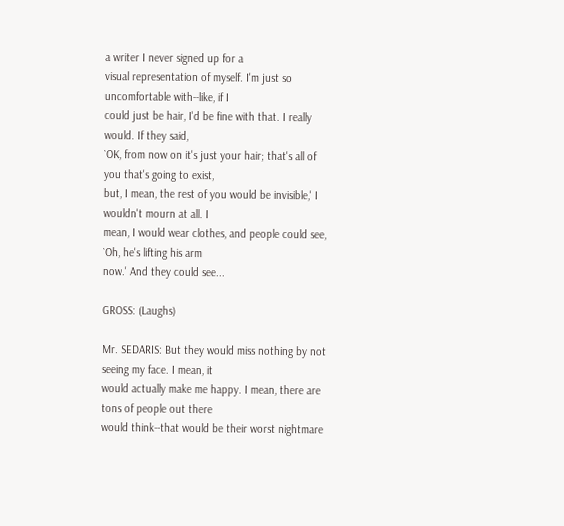a writer I never signed up for a
visual representation of myself. I'm just so uncomfortable with--like, if I
could just be hair, I'd be fine with that. I really would. If they said,
`OK, from now on it's just your hair; that's all of you that's going to exist,
but, I mean, the rest of you would be invisible,' I wouldn't mourn at all. I
mean, I would wear clothes, and people could see, `Oh, he's lifting his arm
now.' And they could see...

GROSS: (Laughs)

Mr. SEDARIS: But they would miss nothing by not seeing my face. I mean, it
would actually make me happy. I mean, there are tons of people out there
would think--that would be their worst nightmare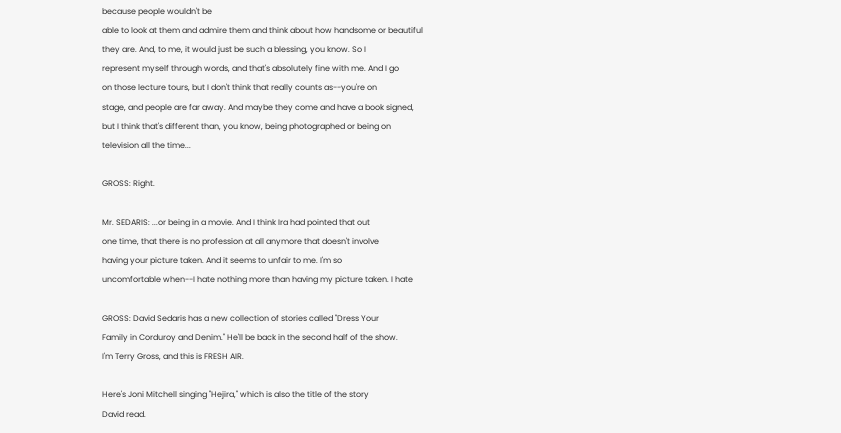because people wouldn't be
able to look at them and admire them and think about how handsome or beautiful
they are. And, to me, it would just be such a blessing, you know. So I
represent myself through words, and that's absolutely fine with me. And I go
on those lecture tours, but I don't think that really counts as--you're on
stage, and people are far away. And maybe they come and have a book signed,
but I think that's different than, you know, being photographed or being on
television all the time...

GROSS: Right.

Mr. SEDARIS: ...or being in a movie. And I think Ira had pointed that out
one time, that there is no profession at all anymore that doesn't involve
having your picture taken. And it seems to unfair to me. I'm so
uncomfortable when--I hate nothing more than having my picture taken. I hate

GROSS: David Sedaris has a new collection of stories called "Dress Your
Family in Corduroy and Denim." He'll be back in the second half of the show.
I'm Terry Gross, and this is FRESH AIR.

Here's Joni Mitchell singing "Hejira," which is also the title of the story
David read.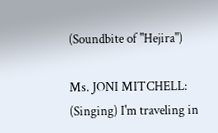(Soundbite of "Hejira")

Ms. JONI MITCHELL: (Singing) I'm traveling in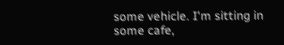some vehicle. I'm sitting in
some cafe,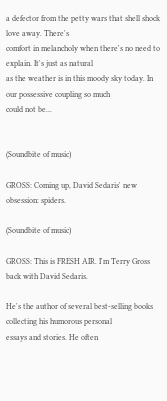a defector from the petty wars that shell shock love away. There's
comfort in melancholy when there's no need to explain. It's just as natural
as the weather is in this moody sky today. In our possessive coupling so much
could not be...


(Soundbite of music)

GROSS: Coming up, David Sedaris' new obsession: spiders.

(Soundbite of music)

GROSS: This is FRESH AIR. I'm Terry Gross back with David Sedaris.

He's the author of several best-selling books collecting his humorous personal
essays and stories. He often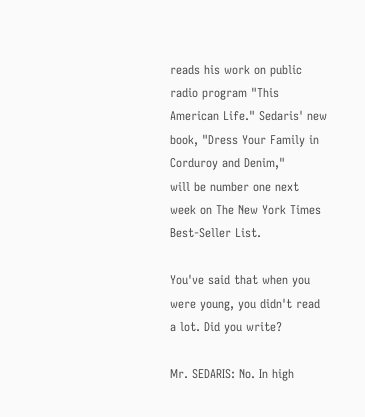reads his work on public radio program "This
American Life." Sedaris' new book, "Dress Your Family in Corduroy and Denim,"
will be number one next week on The New York Times Best-Seller List.

You've said that when you were young, you didn't read a lot. Did you write?

Mr. SEDARIS: No. In high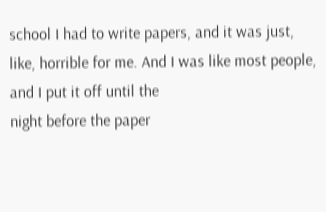school I had to write papers, and it was just,
like, horrible for me. And I was like most people, and I put it off until the
night before the paper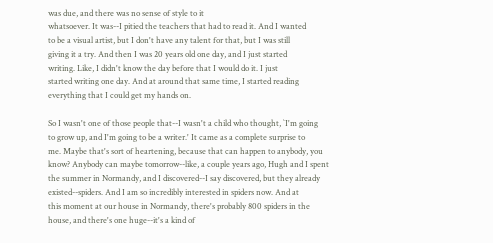was due, and there was no sense of style to it
whatsoever. It was--I pitied the teachers that had to read it. And I wanted
to be a visual artist, but I don't have any talent for that, but I was still
giving it a try. And then I was 20 years old one day, and I just started
writing. Like, I didn't know the day before that I would do it. I just
started writing one day. And at around that same time, I started reading
everything that I could get my hands on.

So I wasn't one of those people that--I wasn't a child who thought, `I'm going
to grow up, and I'm going to be a writer.' It came as a complete surprise to
me. Maybe that's sort of heartening, because that can happen to anybody, you
know? Anybody can maybe tomorrow--like, a couple years ago, Hugh and I spent
the summer in Normandy, and I discovered--I say discovered, but they already
existed--spiders. And I am so incredibly interested in spiders now. And at
this moment at our house in Normandy, there's probably 800 spiders in the
house, and there's one huge--it's a kind of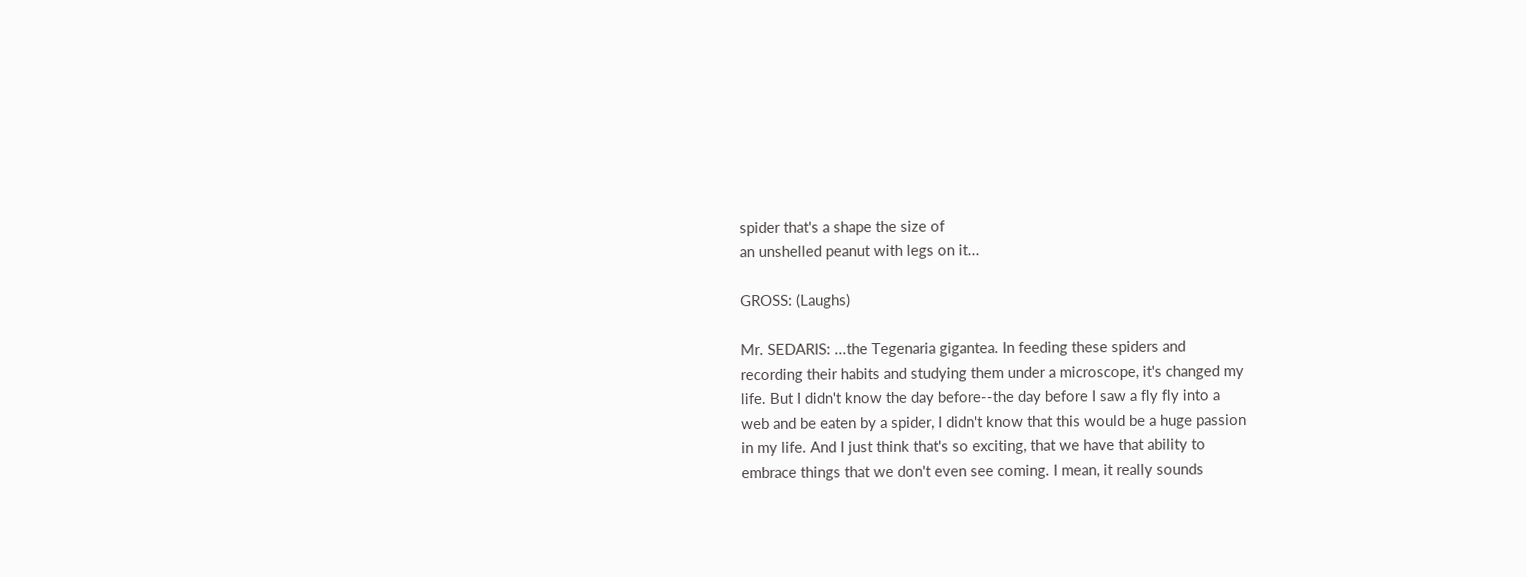spider that's a shape the size of
an unshelled peanut with legs on it...

GROSS: (Laughs)

Mr. SEDARIS: ...the Tegenaria gigantea. In feeding these spiders and
recording their habits and studying them under a microscope, it's changed my
life. But I didn't know the day before--the day before I saw a fly fly into a
web and be eaten by a spider, I didn't know that this would be a huge passion
in my life. And I just think that's so exciting, that we have that ability to
embrace things that we don't even see coming. I mean, it really sounds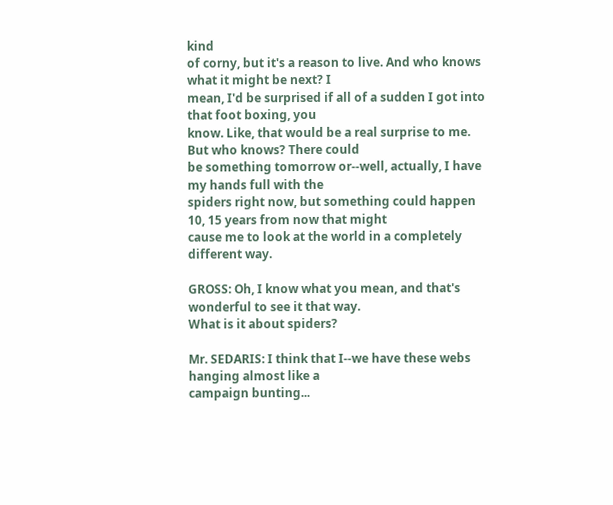kind
of corny, but it's a reason to live. And who knows what it might be next? I
mean, I'd be surprised if all of a sudden I got into that foot boxing, you
know. Like, that would be a real surprise to me. But who knows? There could
be something tomorrow or--well, actually, I have my hands full with the
spiders right now, but something could happen 10, 15 years from now that might
cause me to look at the world in a completely different way.

GROSS: Oh, I know what you mean, and that's wonderful to see it that way.
What is it about spiders?

Mr. SEDARIS: I think that I--we have these webs hanging almost like a
campaign bunting...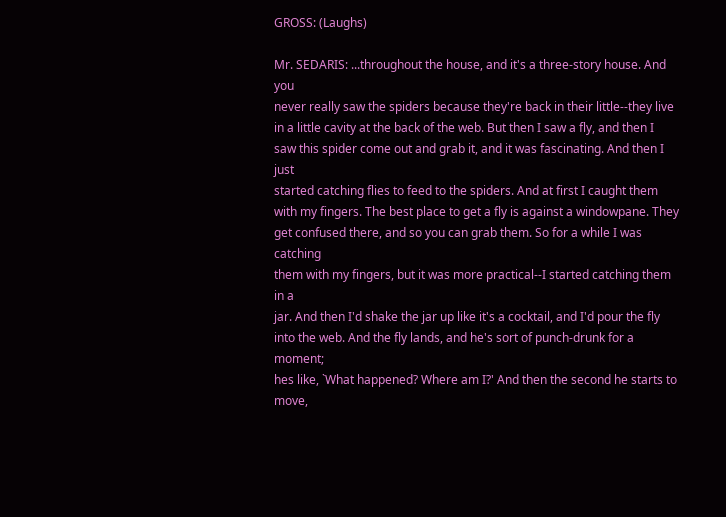GROSS: (Laughs)

Mr. SEDARIS: ...throughout the house, and it's a three-story house. And you
never really saw the spiders because they're back in their little--they live
in a little cavity at the back of the web. But then I saw a fly, and then I
saw this spider come out and grab it, and it was fascinating. And then I just
started catching flies to feed to the spiders. And at first I caught them
with my fingers. The best place to get a fly is against a windowpane. They
get confused there, and so you can grab them. So for a while I was catching
them with my fingers, but it was more practical--I started catching them in a
jar. And then I'd shake the jar up like it's a cocktail, and I'd pour the fly
into the web. And the fly lands, and he's sort of punch-drunk for a moment;
hes like, `What happened? Where am I?' And then the second he starts to move,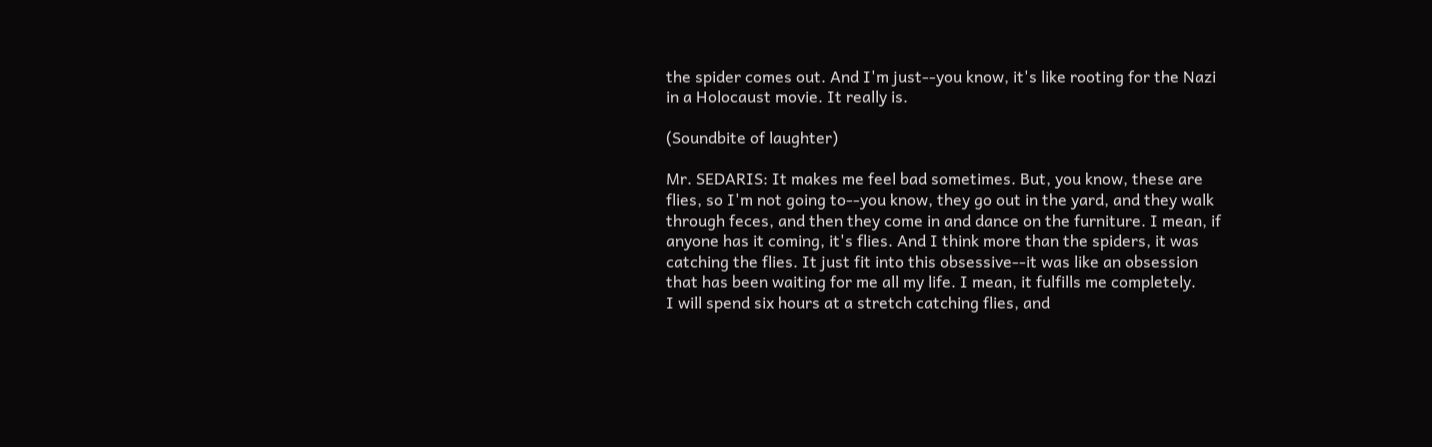the spider comes out. And I'm just--you know, it's like rooting for the Nazi
in a Holocaust movie. It really is.

(Soundbite of laughter)

Mr. SEDARIS: It makes me feel bad sometimes. But, you know, these are
flies, so I'm not going to--you know, they go out in the yard, and they walk
through feces, and then they come in and dance on the furniture. I mean, if
anyone has it coming, it's flies. And I think more than the spiders, it was
catching the flies. It just fit into this obsessive--it was like an obsession
that has been waiting for me all my life. I mean, it fulfills me completely.
I will spend six hours at a stretch catching flies, and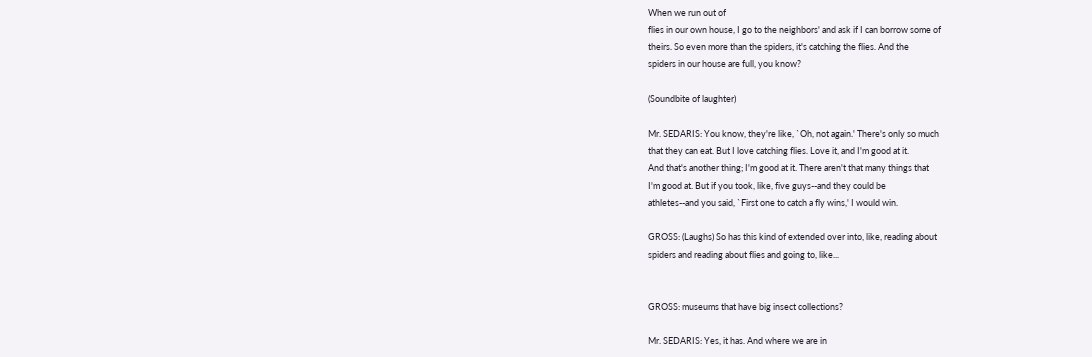When we run out of
flies in our own house, I go to the neighbors' and ask if I can borrow some of
theirs. So even more than the spiders, it's catching the flies. And the
spiders in our house are full, you know?

(Soundbite of laughter)

Mr. SEDARIS: You know, they're like, `Oh, not again.' There's only so much
that they can eat. But I love catching flies. Love it, and I'm good at it.
And that's another thing; I'm good at it. There aren't that many things that
I'm good at. But if you took, like, five guys--and they could be
athletes--and you said, `First one to catch a fly wins,' I would win.

GROSS: (Laughs) So has this kind of extended over into, like, reading about
spiders and reading about flies and going to, like...


GROSS: museums that have big insect collections?

Mr. SEDARIS: Yes, it has. And where we are in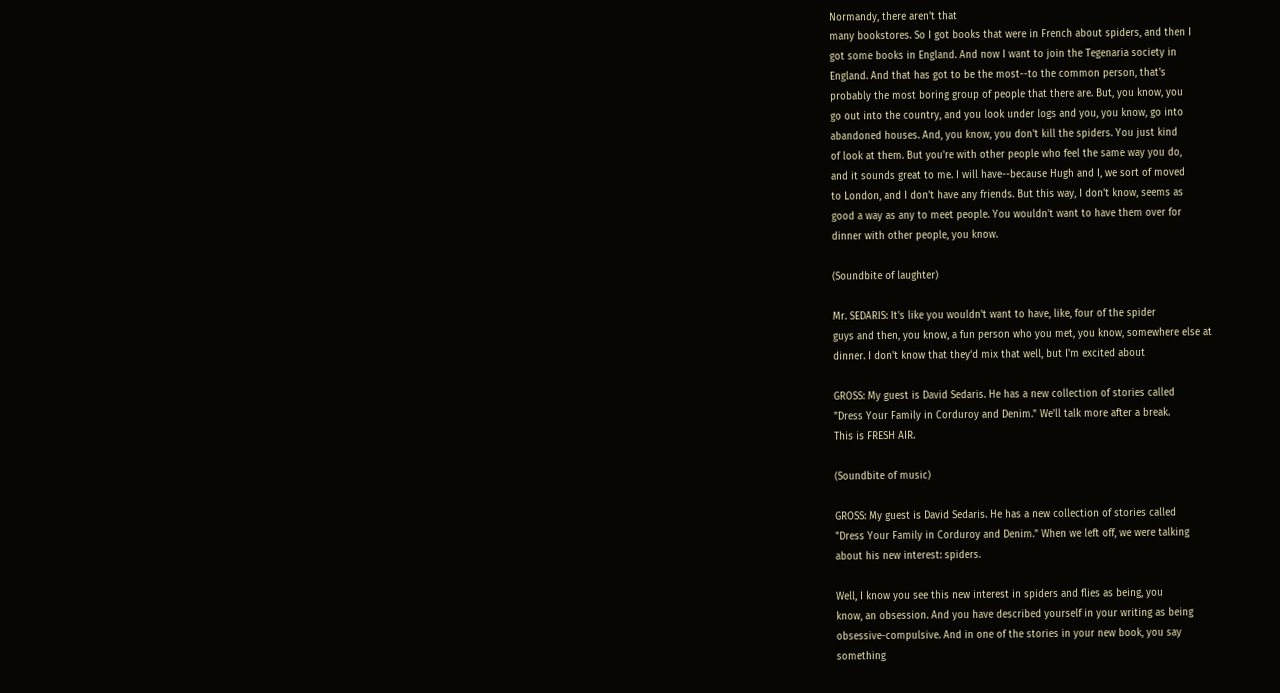Normandy, there aren't that
many bookstores. So I got books that were in French about spiders, and then I
got some books in England. And now I want to join the Tegenaria society in
England. And that has got to be the most--to the common person, that's
probably the most boring group of people that there are. But, you know, you
go out into the country, and you look under logs and you, you know, go into
abandoned houses. And, you know, you don't kill the spiders. You just kind
of look at them. But you're with other people who feel the same way you do,
and it sounds great to me. I will have--because Hugh and I, we sort of moved
to London, and I don't have any friends. But this way, I don't know, seems as
good a way as any to meet people. You wouldn't want to have them over for
dinner with other people, you know.

(Soundbite of laughter)

Mr. SEDARIS: It's like you wouldn't want to have, like, four of the spider
guys and then, you know, a fun person who you met, you know, somewhere else at
dinner. I don't know that they'd mix that well, but I'm excited about

GROSS: My guest is David Sedaris. He has a new collection of stories called
"Dress Your Family in Corduroy and Denim." We'll talk more after a break.
This is FRESH AIR.

(Soundbite of music)

GROSS: My guest is David Sedaris. He has a new collection of stories called
"Dress Your Family in Corduroy and Denim." When we left off, we were talking
about his new interest: spiders.

Well, I know you see this new interest in spiders and flies as being, you
know, an obsession. And you have described yourself in your writing as being
obsessive-compulsive. And in one of the stories in your new book, you say
something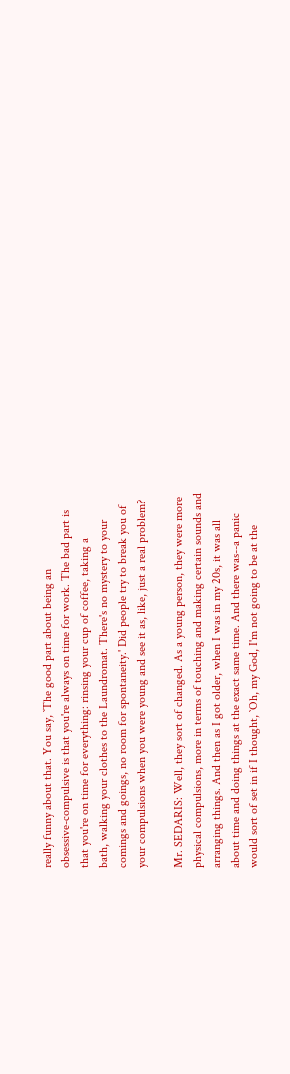really funny about that. You say, `The good part about being an
obsessive-compulsive is that you're always on time for work. The bad part is
that you're on time for everything: rinsing your cup of coffee, taking a
bath, walking your clothes to the Laundromat. There's no mystery to your
comings and goings, no room for spontaneity.' Did people try to break you of
your compulsions when you were young and see it as, like, just a real problem?

Mr. SEDARIS: Well, they sort of changed. As a young person, they were more
physical compulsions, more in terms of touching and making certain sounds and
arranging things. And then as I got older, when I was in my 20s, it was all
about time and doing things at the exact same time. And there was--a panic
would sort of set in if I thought, `Oh, my God, I'm not going to be at the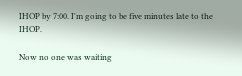IHOP by 7:00. I'm going to be five minutes late to the IHOP.

Now no one was waiting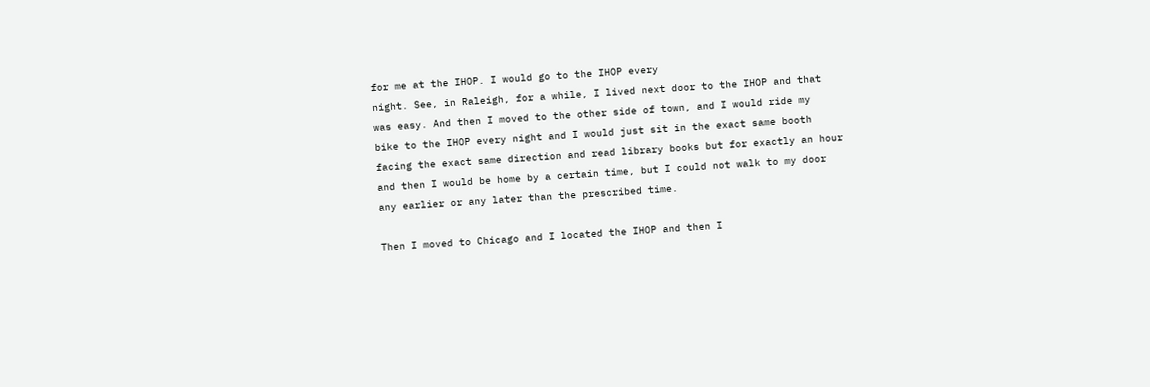for me at the IHOP. I would go to the IHOP every
night. See, in Raleigh, for a while, I lived next door to the IHOP and that
was easy. And then I moved to the other side of town, and I would ride my
bike to the IHOP every night and I would just sit in the exact same booth
facing the exact same direction and read library books but for exactly an hour
and then I would be home by a certain time, but I could not walk to my door
any earlier or any later than the prescribed time.

Then I moved to Chicago and I located the IHOP and then I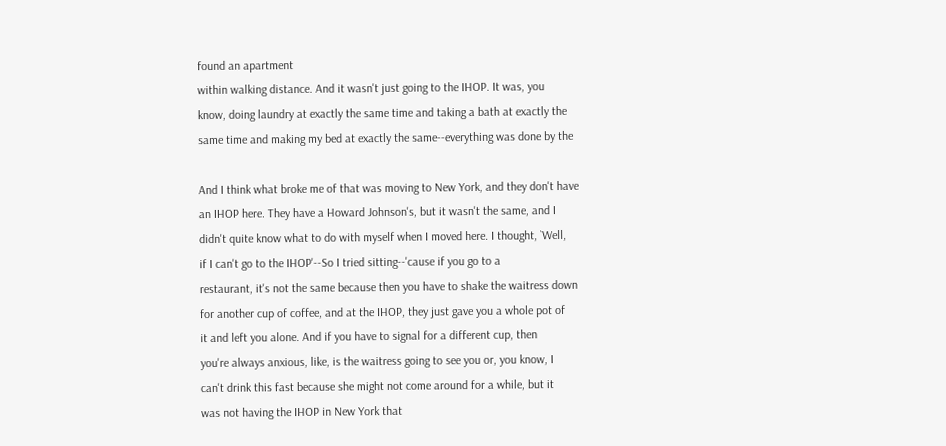found an apartment
within walking distance. And it wasn't just going to the IHOP. It was, you
know, doing laundry at exactly the same time and taking a bath at exactly the
same time and making my bed at exactly the same--everything was done by the

And I think what broke me of that was moving to New York, and they don't have
an IHOP here. They have a Howard Johnson's, but it wasn't the same, and I
didn't quite know what to do with myself when I moved here. I thought, `Well,
if I can't go to the IHOP'--So I tried sitting--'cause if you go to a
restaurant, it's not the same because then you have to shake the waitress down
for another cup of coffee, and at the IHOP, they just gave you a whole pot of
it and left you alone. And if you have to signal for a different cup, then
you're always anxious, like, is the waitress going to see you or, you know, I
can't drink this fast because she might not come around for a while, but it
was not having the IHOP in New York that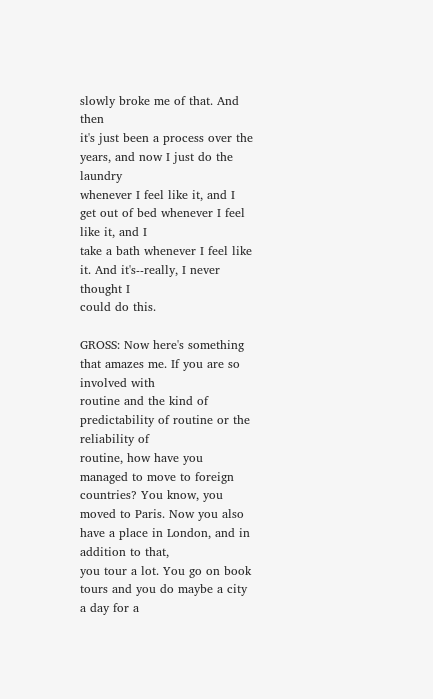slowly broke me of that. And then
it's just been a process over the years, and now I just do the laundry
whenever I feel like it, and I get out of bed whenever I feel like it, and I
take a bath whenever I feel like it. And it's--really, I never thought I
could do this.

GROSS: Now here's something that amazes me. If you are so involved with
routine and the kind of predictability of routine or the reliability of
routine, how have you managed to move to foreign countries? You know, you
moved to Paris. Now you also have a place in London, and in addition to that,
you tour a lot. You go on book tours and you do maybe a city a day for a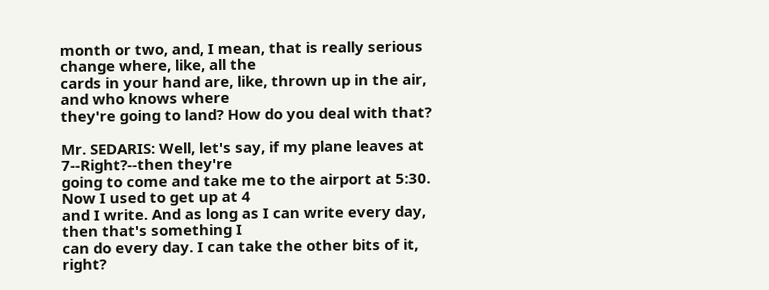month or two, and, I mean, that is really serious change where, like, all the
cards in your hand are, like, thrown up in the air, and who knows where
they're going to land? How do you deal with that?

Mr. SEDARIS: Well, let's say, if my plane leaves at 7--Right?--then they're
going to come and take me to the airport at 5:30. Now I used to get up at 4
and I write. And as long as I can write every day, then that's something I
can do every day. I can take the other bits of it, right?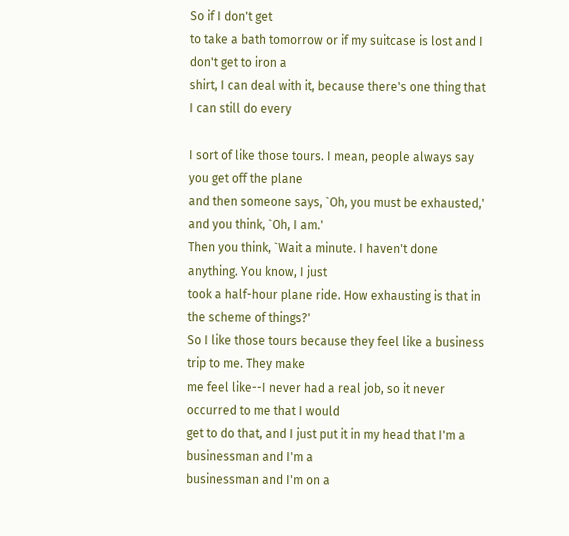So if I don't get
to take a bath tomorrow or if my suitcase is lost and I don't get to iron a
shirt, I can deal with it, because there's one thing that I can still do every

I sort of like those tours. I mean, people always say you get off the plane
and then someone says, `Oh, you must be exhausted,' and you think, `Oh, I am.'
Then you think, `Wait a minute. I haven't done anything. You know, I just
took a half-hour plane ride. How exhausting is that in the scheme of things?'
So I like those tours because they feel like a business trip to me. They make
me feel like--I never had a real job, so it never occurred to me that I would
get to do that, and I just put it in my head that I'm a businessman and I'm a
businessman and I'm on a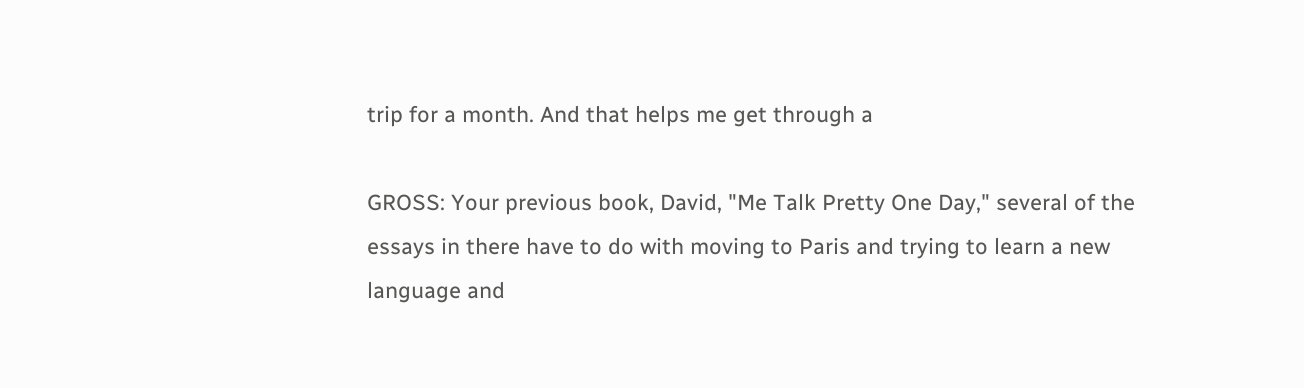trip for a month. And that helps me get through a

GROSS: Your previous book, David, "Me Talk Pretty One Day," several of the
essays in there have to do with moving to Paris and trying to learn a new
language and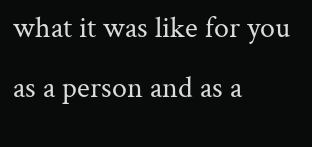what it was like for you as a person and as a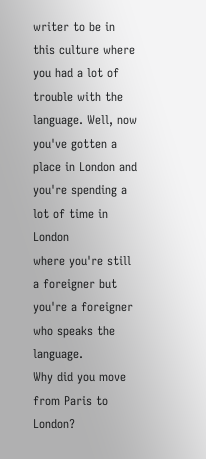writer to be in
this culture where you had a lot of trouble with the language. Well, now
you've gotten a place in London and you're spending a lot of time in London
where you're still a foreigner but you're a foreigner who speaks the language.
Why did you move from Paris to London?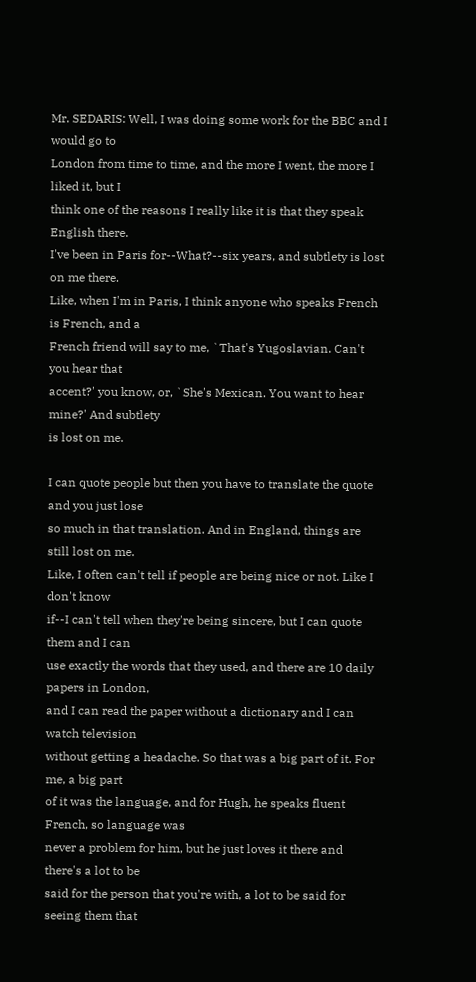Mr. SEDARIS: Well, I was doing some work for the BBC and I would go to
London from time to time, and the more I went, the more I liked it, but I
think one of the reasons I really like it is that they speak English there.
I've been in Paris for--What?--six years, and subtlety is lost on me there.
Like, when I'm in Paris, I think anyone who speaks French is French, and a
French friend will say to me, `That's Yugoslavian. Can't you hear that
accent?' you know, or, `She's Mexican. You want to hear mine?' And subtlety
is lost on me.

I can quote people but then you have to translate the quote and you just lose
so much in that translation. And in England, things are still lost on me.
Like, I often can't tell if people are being nice or not. Like I don't know
if--I can't tell when they're being sincere, but I can quote them and I can
use exactly the words that they used, and there are 10 daily papers in London,
and I can read the paper without a dictionary and I can watch television
without getting a headache. So that was a big part of it. For me, a big part
of it was the language, and for Hugh, he speaks fluent French, so language was
never a problem for him, but he just loves it there and there's a lot to be
said for the person that you're with, a lot to be said for seeing them that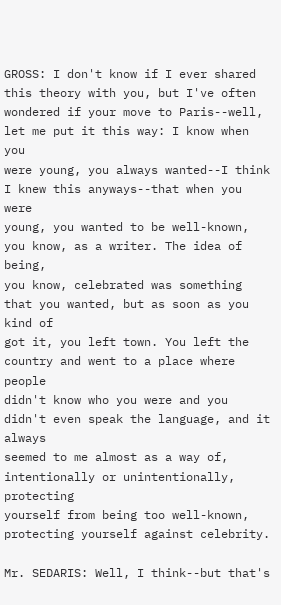GROSS: I don't know if I ever shared this theory with you, but I've often
wondered if your move to Paris--well, let me put it this way: I know when you
were young, you always wanted--I think I knew this anyways--that when you were
young, you wanted to be well-known, you know, as a writer. The idea of being,
you know, celebrated was something that you wanted, but as soon as you kind of
got it, you left town. You left the country and went to a place where people
didn't know who you were and you didn't even speak the language, and it always
seemed to me almost as a way of, intentionally or unintentionally, protecting
yourself from being too well-known, protecting yourself against celebrity.

Mr. SEDARIS: Well, I think--but that's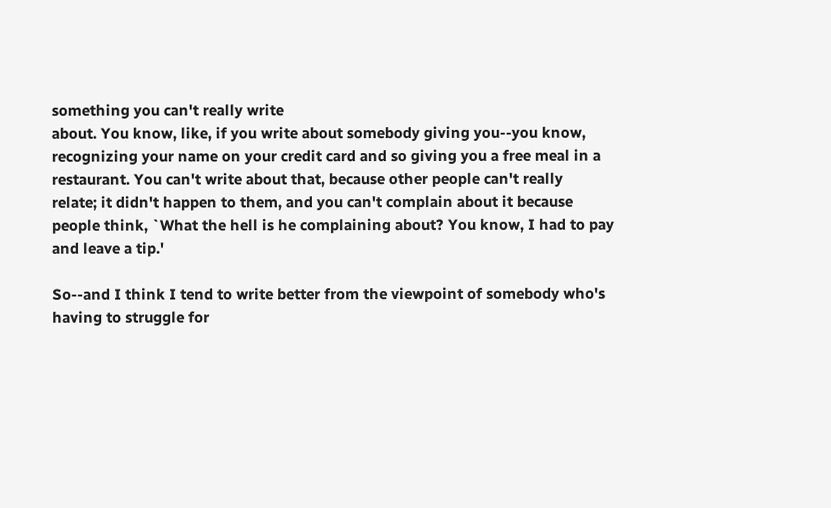something you can't really write
about. You know, like, if you write about somebody giving you--you know,
recognizing your name on your credit card and so giving you a free meal in a
restaurant. You can't write about that, because other people can't really
relate; it didn't happen to them, and you can't complain about it because
people think, `What the hell is he complaining about? You know, I had to pay
and leave a tip.'

So--and I think I tend to write better from the viewpoint of somebody who's
having to struggle for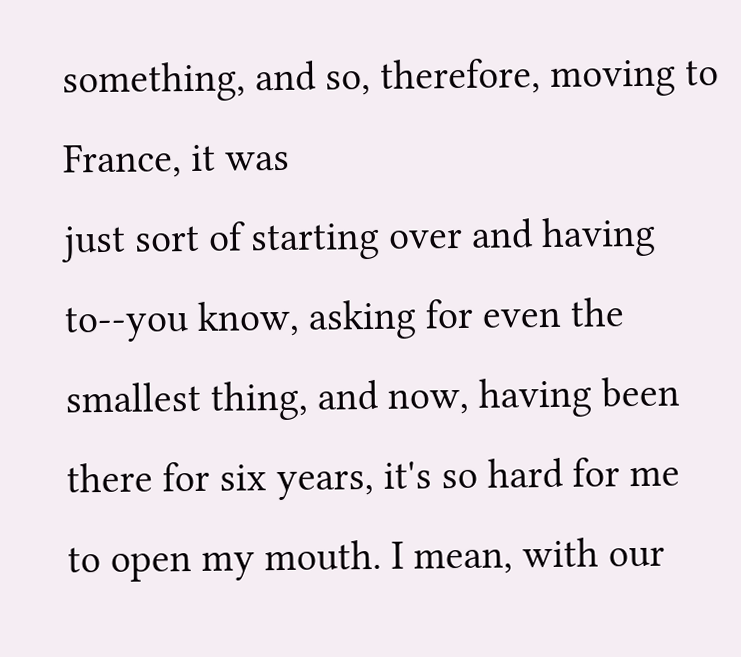something, and so, therefore, moving to France, it was
just sort of starting over and having to--you know, asking for even the
smallest thing, and now, having been there for six years, it's so hard for me
to open my mouth. I mean, with our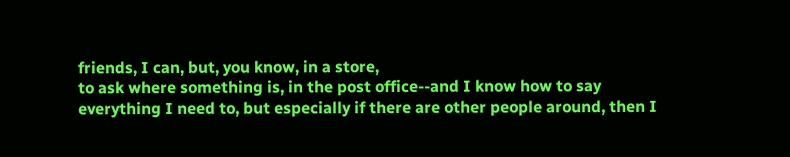friends, I can, but, you know, in a store,
to ask where something is, in the post office--and I know how to say
everything I need to, but especially if there are other people around, then I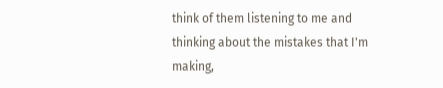think of them listening to me and thinking about the mistakes that I'm making,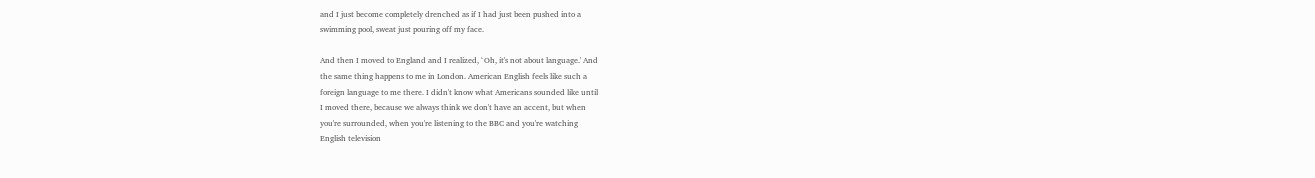and I just become completely drenched as if I had just been pushed into a
swimming pool, sweat just pouring off my face.

And then I moved to England and I realized, `Oh, it's not about language.' And
the same thing happens to me in London. American English feels like such a
foreign language to me there. I didn't know what Americans sounded like until
I moved there, because we always think we don't have an accent, but when
you're surrounded, when you're listening to the BBC and you're watching
English television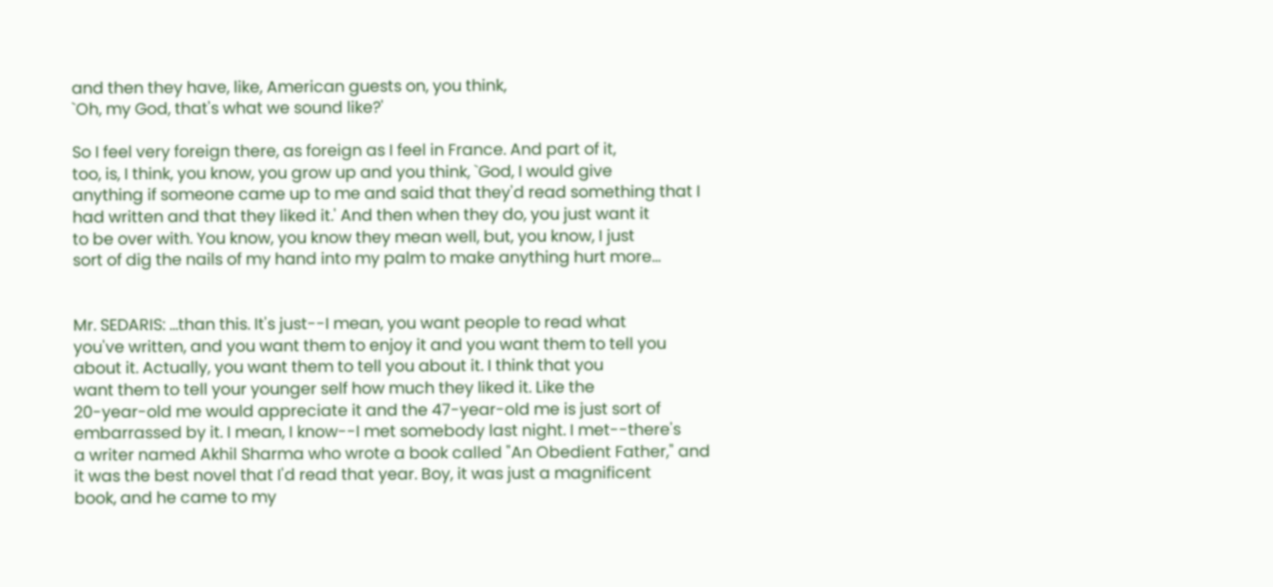and then they have, like, American guests on, you think,
`Oh, my God, that's what we sound like?'

So I feel very foreign there, as foreign as I feel in France. And part of it,
too, is, I think, you know, you grow up and you think, `God, I would give
anything if someone came up to me and said that they'd read something that I
had written and that they liked it.' And then when they do, you just want it
to be over with. You know, you know they mean well, but, you know, I just
sort of dig the nails of my hand into my palm to make anything hurt more...


Mr. SEDARIS: ...than this. It's just--I mean, you want people to read what
you've written, and you want them to enjoy it and you want them to tell you
about it. Actually, you want them to tell you about it. I think that you
want them to tell your younger self how much they liked it. Like the
20-year-old me would appreciate it and the 47-year-old me is just sort of
embarrassed by it. I mean, I know--I met somebody last night. I met--there's
a writer named Akhil Sharma who wrote a book called "An Obedient Father," and
it was the best novel that I'd read that year. Boy, it was just a magnificent
book, and he came to my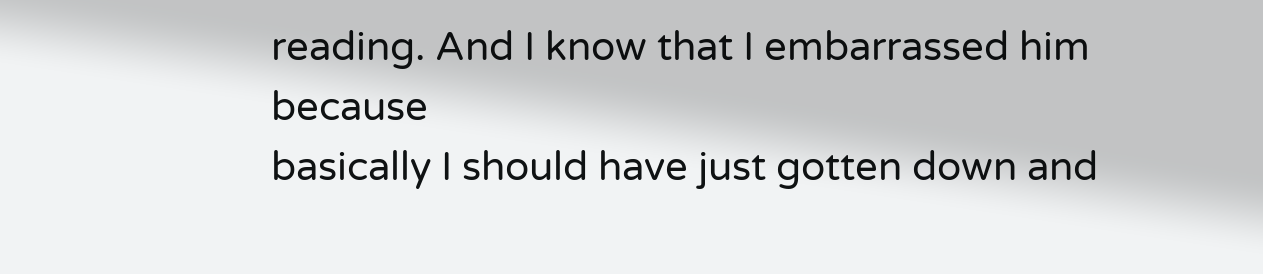reading. And I know that I embarrassed him because
basically I should have just gotten down and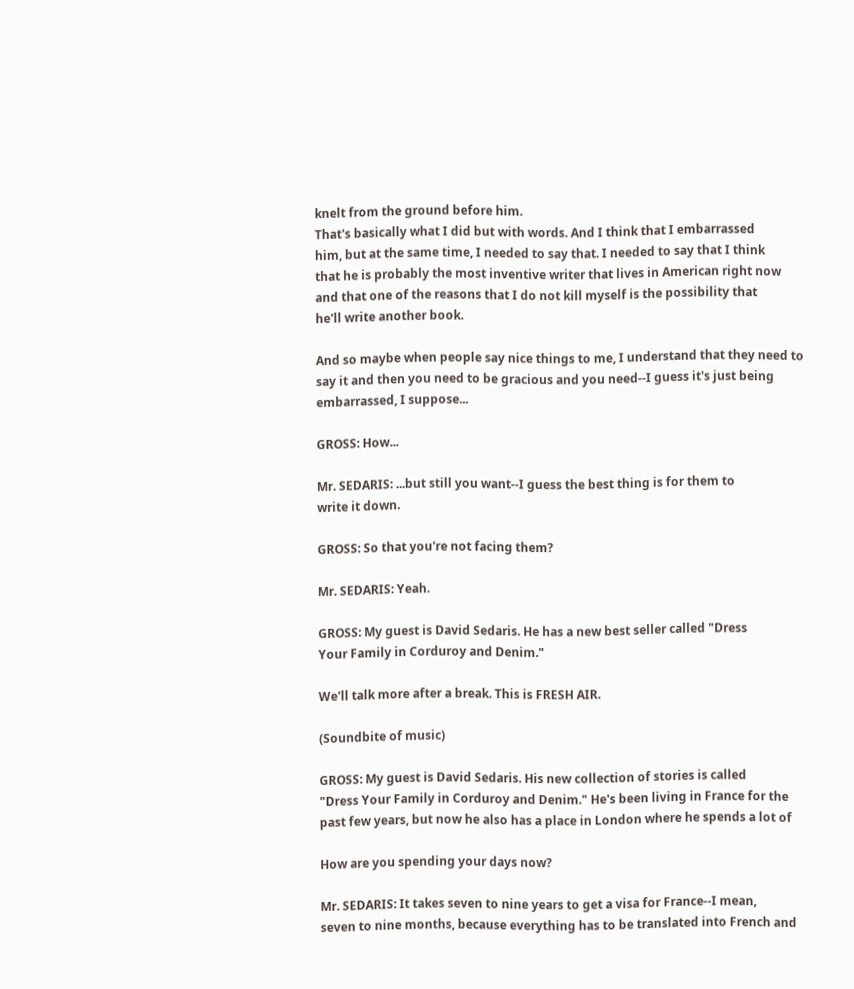knelt from the ground before him.
That's basically what I did but with words. And I think that I embarrassed
him, but at the same time, I needed to say that. I needed to say that I think
that he is probably the most inventive writer that lives in American right now
and that one of the reasons that I do not kill myself is the possibility that
he'll write another book.

And so maybe when people say nice things to me, I understand that they need to
say it and then you need to be gracious and you need--I guess it's just being
embarrassed, I suppose...

GROSS: How...

Mr. SEDARIS: ...but still you want--I guess the best thing is for them to
write it down.

GROSS: So that you're not facing them?

Mr. SEDARIS: Yeah.

GROSS: My guest is David Sedaris. He has a new best seller called "Dress
Your Family in Corduroy and Denim."

We'll talk more after a break. This is FRESH AIR.

(Soundbite of music)

GROSS: My guest is David Sedaris. His new collection of stories is called
"Dress Your Family in Corduroy and Denim." He's been living in France for the
past few years, but now he also has a place in London where he spends a lot of

How are you spending your days now?

Mr. SEDARIS: It takes seven to nine years to get a visa for France--I mean,
seven to nine months, because everything has to be translated into French and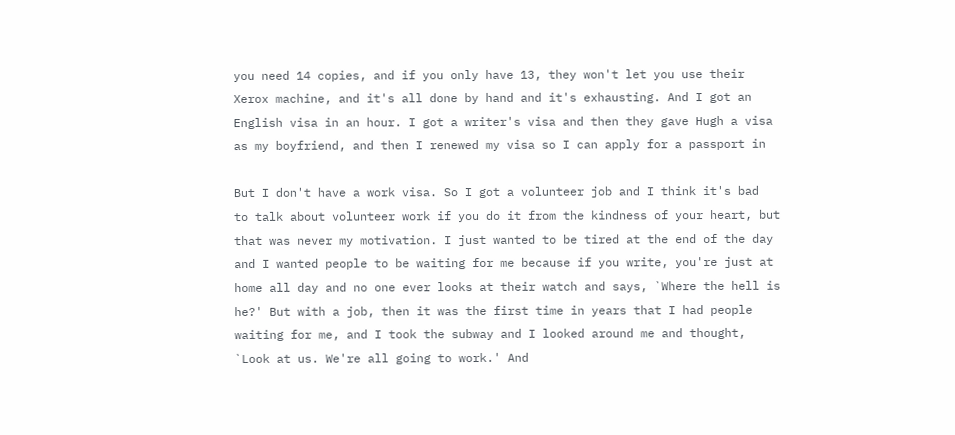you need 14 copies, and if you only have 13, they won't let you use their
Xerox machine, and it's all done by hand and it's exhausting. And I got an
English visa in an hour. I got a writer's visa and then they gave Hugh a visa
as my boyfriend, and then I renewed my visa so I can apply for a passport in

But I don't have a work visa. So I got a volunteer job and I think it's bad
to talk about volunteer work if you do it from the kindness of your heart, but
that was never my motivation. I just wanted to be tired at the end of the day
and I wanted people to be waiting for me because if you write, you're just at
home all day and no one ever looks at their watch and says, `Where the hell is
he?' But with a job, then it was the first time in years that I had people
waiting for me, and I took the subway and I looked around me and thought,
`Look at us. We're all going to work.' And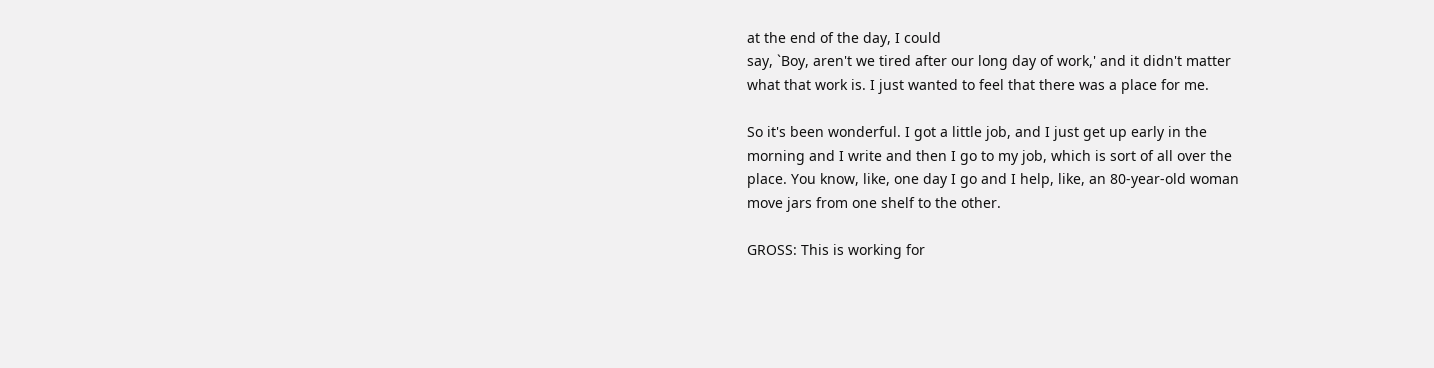at the end of the day, I could
say, `Boy, aren't we tired after our long day of work,' and it didn't matter
what that work is. I just wanted to feel that there was a place for me.

So it's been wonderful. I got a little job, and I just get up early in the
morning and I write and then I go to my job, which is sort of all over the
place. You know, like, one day I go and I help, like, an 80-year-old woman
move jars from one shelf to the other.

GROSS: This is working for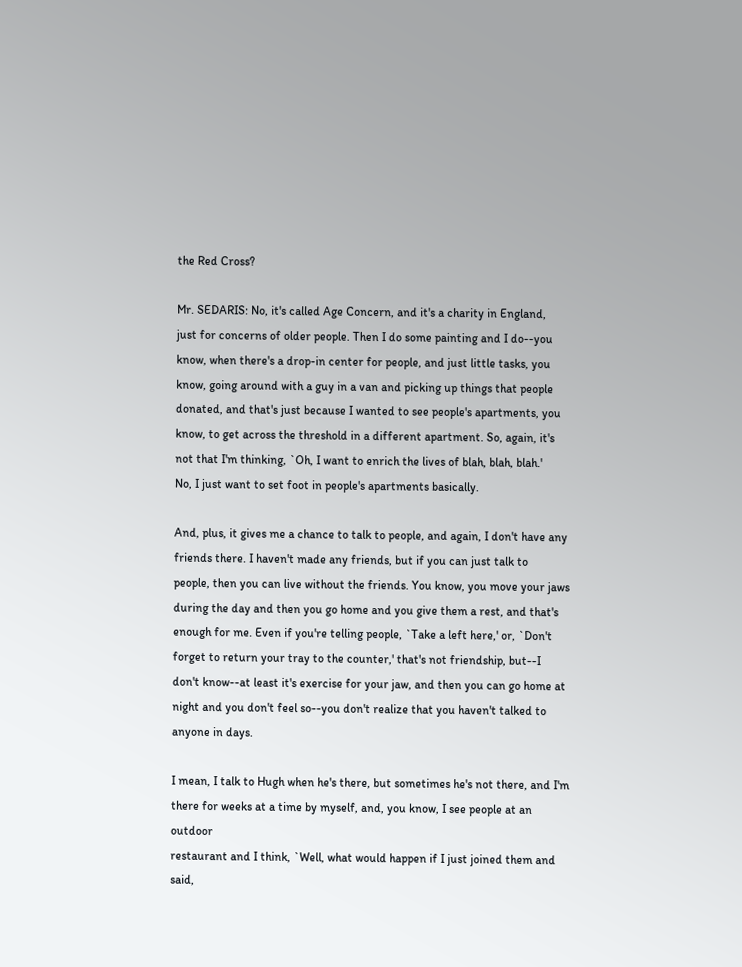the Red Cross?

Mr. SEDARIS: No, it's called Age Concern, and it's a charity in England,
just for concerns of older people. Then I do some painting and I do--you
know, when there's a drop-in center for people, and just little tasks, you
know, going around with a guy in a van and picking up things that people
donated, and that's just because I wanted to see people's apartments, you
know, to get across the threshold in a different apartment. So, again, it's
not that I'm thinking, `Oh, I want to enrich the lives of blah, blah, blah.'
No, I just want to set foot in people's apartments basically.

And, plus, it gives me a chance to talk to people, and again, I don't have any
friends there. I haven't made any friends, but if you can just talk to
people, then you can live without the friends. You know, you move your jaws
during the day and then you go home and you give them a rest, and that's
enough for me. Even if you're telling people, `Take a left here,' or, `Don't
forget to return your tray to the counter,' that's not friendship, but--I
don't know--at least it's exercise for your jaw, and then you can go home at
night and you don't feel so--you don't realize that you haven't talked to
anyone in days.

I mean, I talk to Hugh when he's there, but sometimes he's not there, and I'm
there for weeks at a time by myself, and, you know, I see people at an outdoor
restaurant and I think, `Well, what would happen if I just joined them and
said,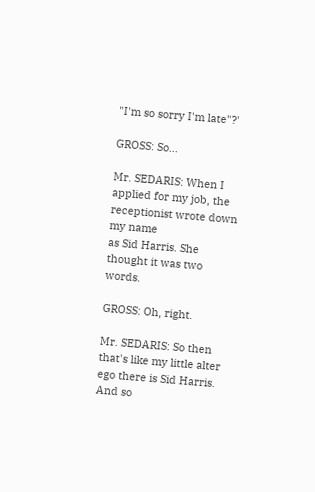"I'm so sorry I'm late"?'

GROSS: So...

Mr. SEDARIS: When I applied for my job, the receptionist wrote down my name
as Sid Harris. She thought it was two words.

GROSS: Oh, right.

Mr. SEDARIS: So then that's like my little alter ego there is Sid Harris.
And so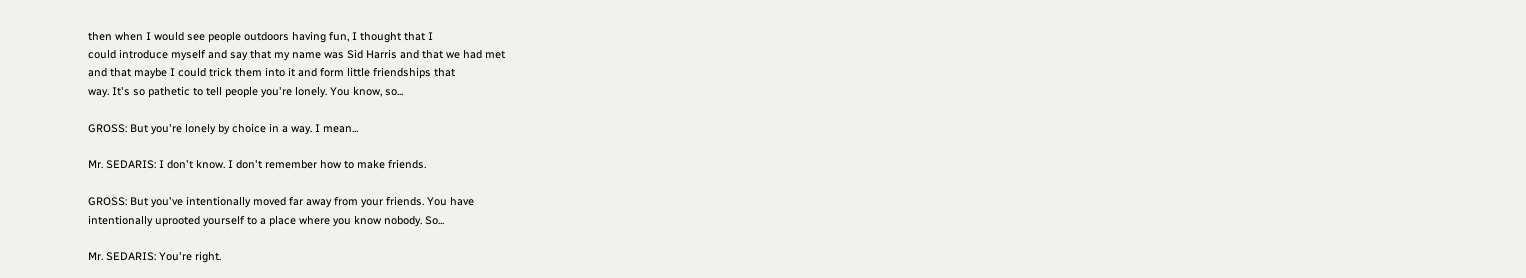then when I would see people outdoors having fun, I thought that I
could introduce myself and say that my name was Sid Harris and that we had met
and that maybe I could trick them into it and form little friendships that
way. It's so pathetic to tell people you're lonely. You know, so...

GROSS: But you're lonely by choice in a way. I mean...

Mr. SEDARIS: I don't know. I don't remember how to make friends.

GROSS: But you've intentionally moved far away from your friends. You have
intentionally uprooted yourself to a place where you know nobody. So...

Mr. SEDARIS: You're right.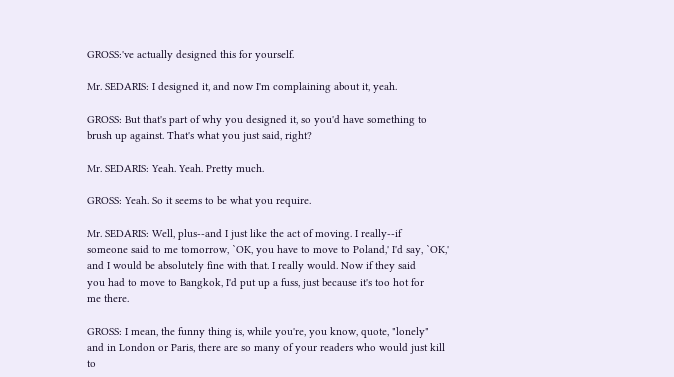GROSS:'ve actually designed this for yourself.

Mr. SEDARIS: I designed it, and now I'm complaining about it, yeah.

GROSS: But that's part of why you designed it, so you'd have something to
brush up against. That's what you just said, right?

Mr. SEDARIS: Yeah. Yeah. Pretty much.

GROSS: Yeah. So it seems to be what you require.

Mr. SEDARIS: Well, plus--and I just like the act of moving. I really--if
someone said to me tomorrow, `OK, you have to move to Poland,' I'd say, `OK,'
and I would be absolutely fine with that. I really would. Now if they said
you had to move to Bangkok, I'd put up a fuss, just because it's too hot for
me there.

GROSS: I mean, the funny thing is, while you're, you know, quote, "lonely"
and in London or Paris, there are so many of your readers who would just kill
to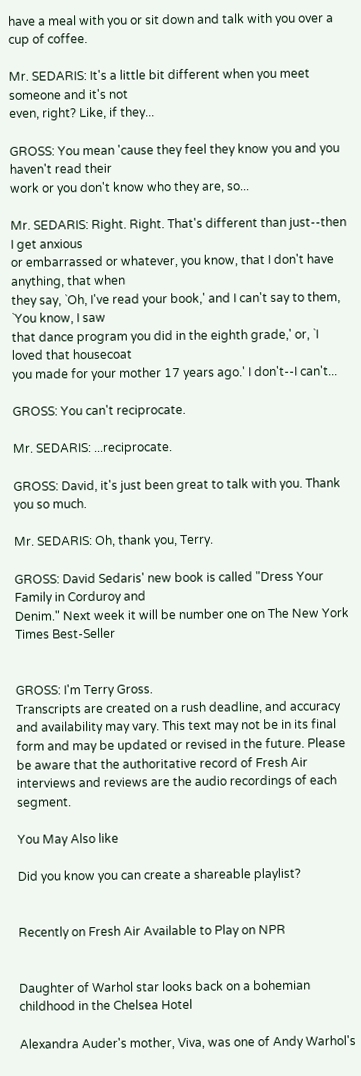have a meal with you or sit down and talk with you over a cup of coffee.

Mr. SEDARIS: It's a little bit different when you meet someone and it's not
even, right? Like, if they...

GROSS: You mean 'cause they feel they know you and you haven't read their
work or you don't know who they are, so...

Mr. SEDARIS: Right. Right. That's different than just--then I get anxious
or embarrassed or whatever, you know, that I don't have anything, that when
they say, `Oh, I've read your book,' and I can't say to them, `You know, I saw
that dance program you did in the eighth grade,' or, `I loved that housecoat
you made for your mother 17 years ago.' I don't--I can't...

GROSS: You can't reciprocate.

Mr. SEDARIS: ...reciprocate.

GROSS: David, it's just been great to talk with you. Thank you so much.

Mr. SEDARIS: Oh, thank you, Terry.

GROSS: David Sedaris' new book is called "Dress Your Family in Corduroy and
Denim." Next week it will be number one on The New York Times Best-Seller


GROSS: I'm Terry Gross.
Transcripts are created on a rush deadline, and accuracy and availability may vary. This text may not be in its final form and may be updated or revised in the future. Please be aware that the authoritative record of Fresh Air interviews and reviews are the audio recordings of each segment.

You May Also like

Did you know you can create a shareable playlist?


Recently on Fresh Air Available to Play on NPR


Daughter of Warhol star looks back on a bohemian childhood in the Chelsea Hotel

Alexandra Auder's mother, Viva, was one of Andy Warhol's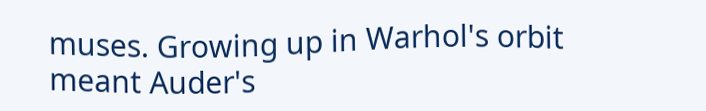muses. Growing up in Warhol's orbit meant Auder's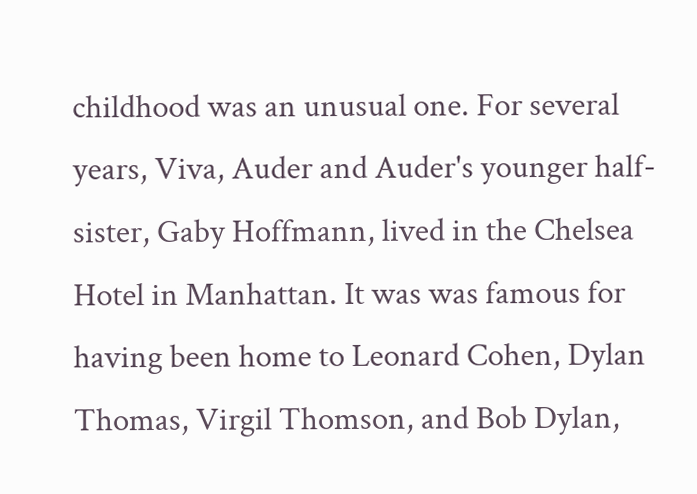childhood was an unusual one. For several years, Viva, Auder and Auder's younger half-sister, Gaby Hoffmann, lived in the Chelsea Hotel in Manhattan. It was was famous for having been home to Leonard Cohen, Dylan Thomas, Virgil Thomson, and Bob Dylan,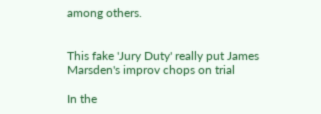among others.


This fake 'Jury Duty' really put James Marsden's improv chops on trial

In the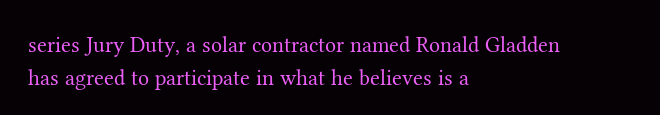series Jury Duty, a solar contractor named Ronald Gladden has agreed to participate in what he believes is a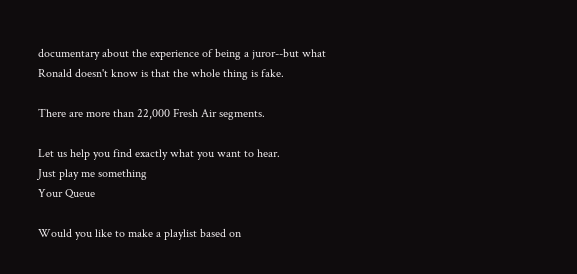documentary about the experience of being a juror--but what Ronald doesn't know is that the whole thing is fake.

There are more than 22,000 Fresh Air segments.

Let us help you find exactly what you want to hear.
Just play me something
Your Queue

Would you like to make a playlist based on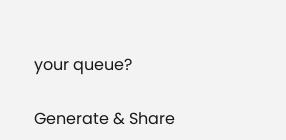your queue?

Generate & Share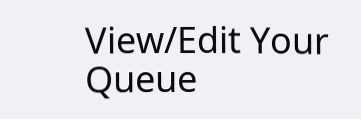View/Edit Your Queue